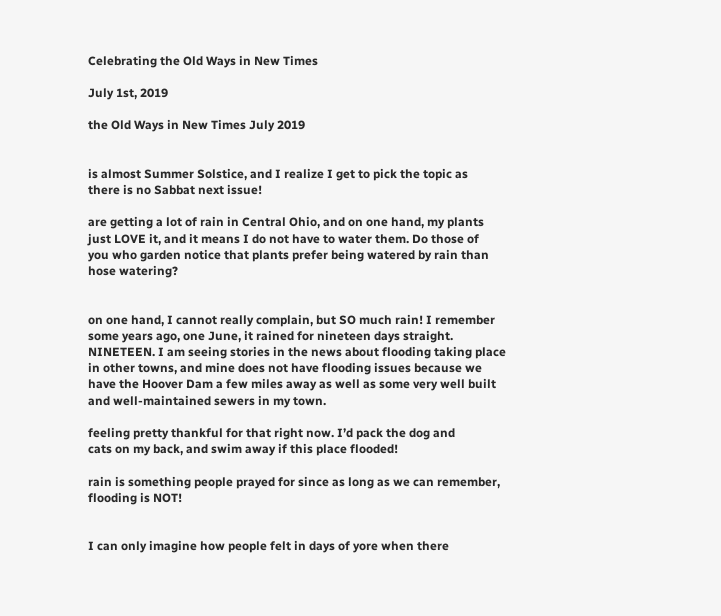Celebrating the Old Ways in New Times

July 1st, 2019

the Old Ways in New Times July 2019


is almost Summer Solstice, and I realize I get to pick the topic as
there is no Sabbat next issue!

are getting a lot of rain in Central Ohio, and on one hand, my plants
just LOVE it, and it means I do not have to water them. Do those of
you who garden notice that plants prefer being watered by rain than
hose watering?


on one hand, I cannot really complain, but SO much rain! I remember
some years ago, one June, it rained for nineteen days straight.
NINETEEN. I am seeing stories in the news about flooding taking place
in other towns, and mine does not have flooding issues because we
have the Hoover Dam a few miles away as well as some very well built
and well-maintained sewers in my town.

feeling pretty thankful for that right now. I’d pack the dog and
cats on my back, and swim away if this place flooded!

rain is something people prayed for since as long as we can remember,
flooding is NOT!


I can only imagine how people felt in days of yore when there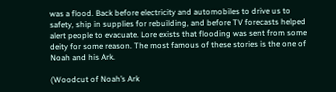was a flood. Back before electricity and automobiles to drive us to safety, ship in supplies for rebuilding, and before TV forecasts helped alert people to evacuate. Lore exists that flooding was sent from some deity for some reason. The most famous of these stories is the one of Noah and his Ark.

(Woodcut of Noah’s Ark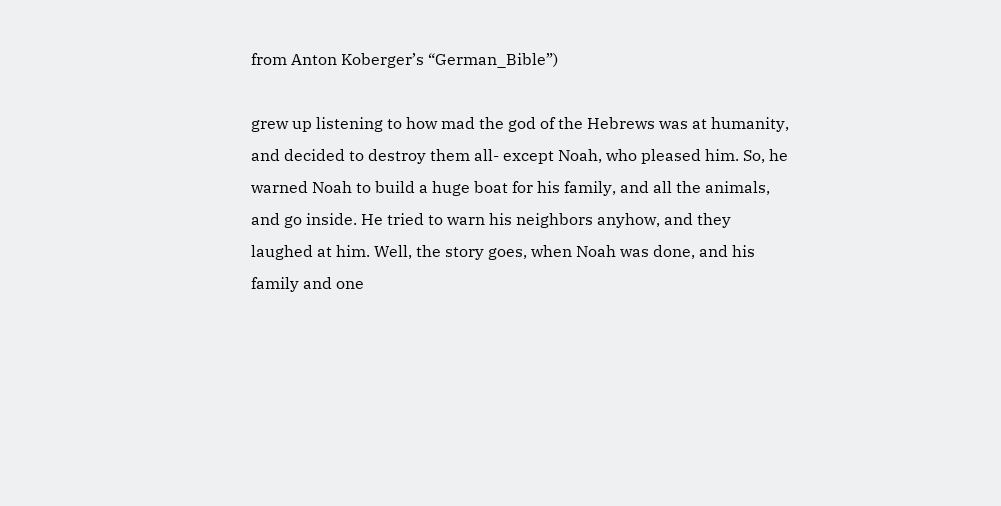from Anton Koberger’s “German_Bible”)

grew up listening to how mad the god of the Hebrews was at humanity,
and decided to destroy them all- except Noah, who pleased him. So, he
warned Noah to build a huge boat for his family, and all the animals,
and go inside. He tried to warn his neighbors anyhow, and they
laughed at him. Well, the story goes, when Noah was done, and his
family and one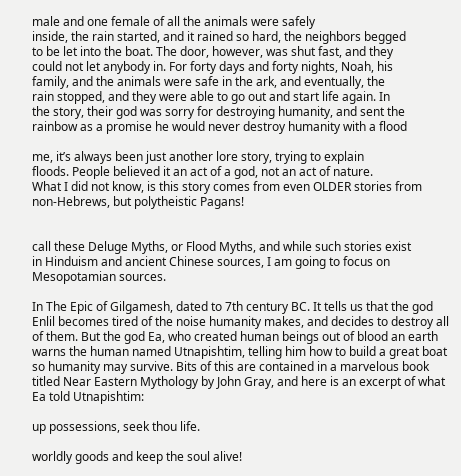male and one female of all the animals were safely
inside, the rain started, and it rained so hard, the neighbors begged
to be let into the boat. The door, however, was shut fast, and they
could not let anybody in. For forty days and forty nights, Noah, his
family, and the animals were safe in the ark, and eventually, the
rain stopped, and they were able to go out and start life again. In
the story, their god was sorry for destroying humanity, and sent the
rainbow as a promise he would never destroy humanity with a flood

me, it’s always been just another lore story, trying to explain
floods. People believed it an act of a god, not an act of nature.
What I did not know, is this story comes from even OLDER stories from
non-Hebrews, but polytheistic Pagans!


call these Deluge Myths, or Flood Myths, and while such stories exist
in Hinduism and ancient Chinese sources, I am going to focus on
Mesopotamian sources.

In The Epic of Gilgamesh, dated to 7th century BC. It tells us that the god Enlil becomes tired of the noise humanity makes, and decides to destroy all of them. But the god Ea, who created human beings out of blood an earth warns the human named Utnapishtim, telling him how to build a great boat so humanity may survive. Bits of this are contained in a marvelous book titled Near Eastern Mythology by John Gray, and here is an excerpt of what Ea told Utnapishtim:

up possessions, seek thou life.

worldly goods and keep the soul alive!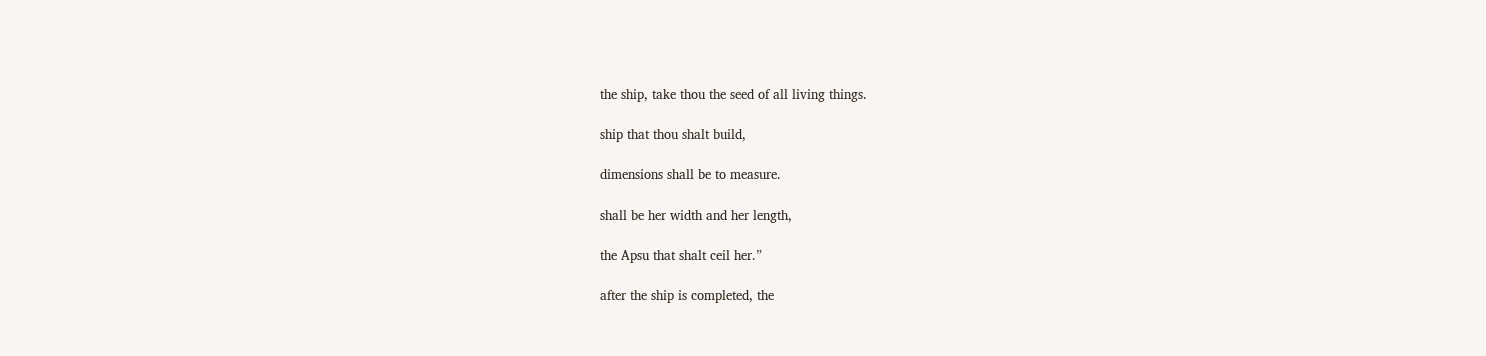the ship, take thou the seed of all living things.

ship that thou shalt build,

dimensions shall be to measure.

shall be her width and her length,

the Apsu that shalt ceil her.”

after the ship is completed, the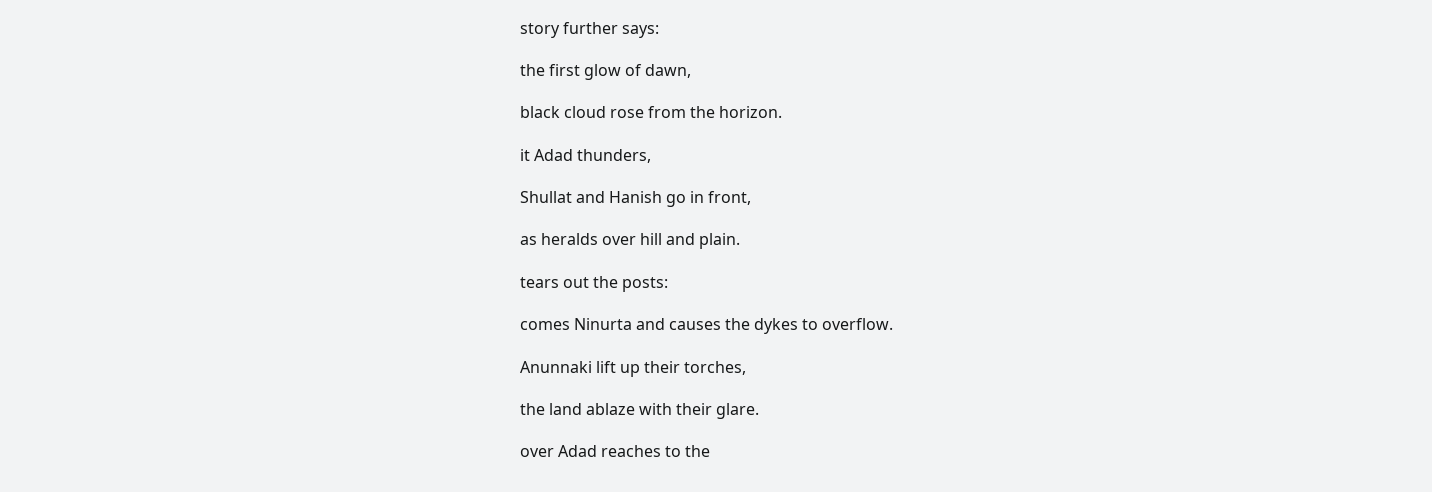story further says:

the first glow of dawn,

black cloud rose from the horizon.

it Adad thunders,

Shullat and Hanish go in front,

as heralds over hill and plain.

tears out the posts:

comes Ninurta and causes the dykes to overflow.

Anunnaki lift up their torches,

the land ablaze with their glare.

over Adad reaches to the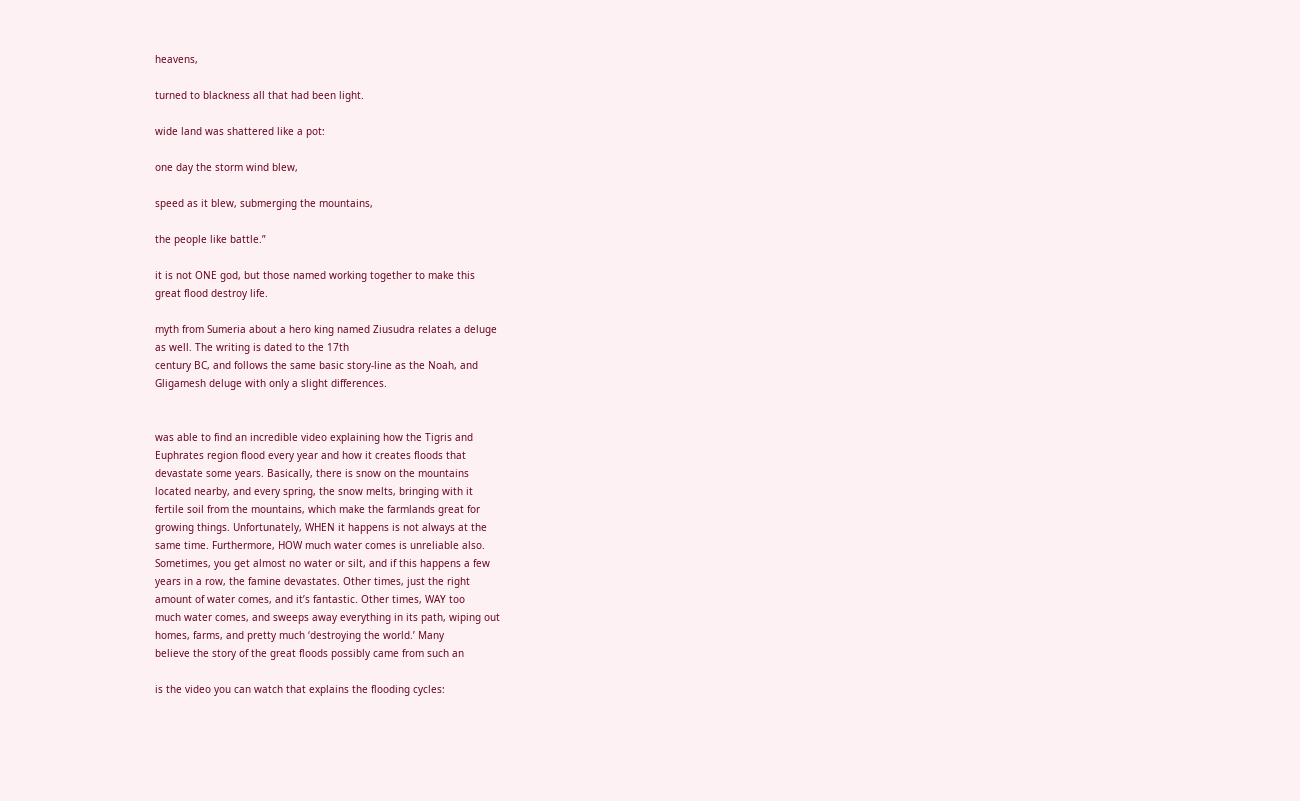heavens,

turned to blackness all that had been light.

wide land was shattered like a pot:

one day the storm wind blew,

speed as it blew, submerging the mountains,

the people like battle.”

it is not ONE god, but those named working together to make this
great flood destroy life.

myth from Sumeria about a hero king named Ziusudra relates a deluge
as well. The writing is dated to the 17th
century BC, and follows the same basic story-line as the Noah, and
Gligamesh deluge with only a slight differences.


was able to find an incredible video explaining how the Tigris and
Euphrates region flood every year and how it creates floods that
devastate some years. Basically, there is snow on the mountains
located nearby, and every spring, the snow melts, bringing with it
fertile soil from the mountains, which make the farmlands great for
growing things. Unfortunately, WHEN it happens is not always at the
same time. Furthermore, HOW much water comes is unreliable also.
Sometimes, you get almost no water or silt, and if this happens a few
years in a row, the famine devastates. Other times, just the right
amount of water comes, and it’s fantastic. Other times, WAY too
much water comes, and sweeps away everything in its path, wiping out
homes, farms, and pretty much ‘destroying the world.’ Many
believe the story of the great floods possibly came from such an

is the video you can watch that explains the flooding cycles: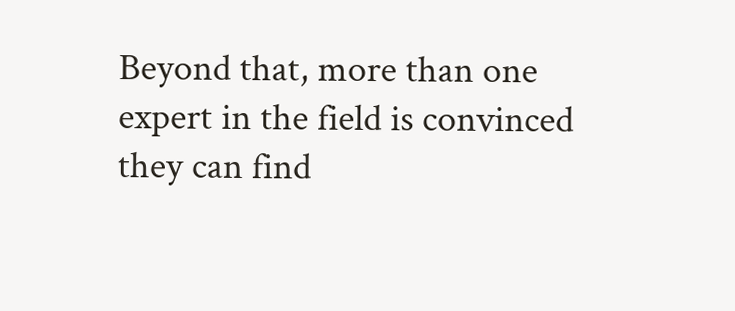Beyond that, more than one expert in the field is convinced they can find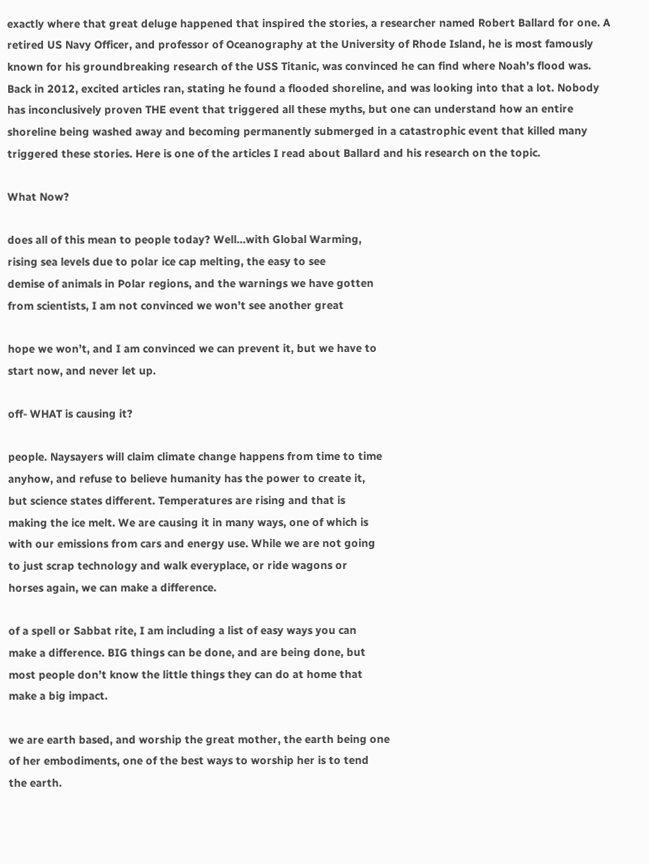exactly where that great deluge happened that inspired the stories, a researcher named Robert Ballard for one. A retired US Navy Officer, and professor of Oceanography at the University of Rhode Island, he is most famously known for his groundbreaking research of the USS Titanic, was convinced he can find where Noah’s flood was. Back in 2012, excited articles ran, stating he found a flooded shoreline, and was looking into that a lot. Nobody has inconclusively proven THE event that triggered all these myths, but one can understand how an entire shoreline being washed away and becoming permanently submerged in a catastrophic event that killed many triggered these stories. Here is one of the articles I read about Ballard and his research on the topic.

What Now?

does all of this mean to people today? Well…with Global Warming,
rising sea levels due to polar ice cap melting, the easy to see
demise of animals in Polar regions, and the warnings we have gotten
from scientists, I am not convinced we won’t see another great

hope we won’t, and I am convinced we can prevent it, but we have to
start now, and never let up.

off- WHAT is causing it?

people. Naysayers will claim climate change happens from time to time
anyhow, and refuse to believe humanity has the power to create it,
but science states different. Temperatures are rising and that is
making the ice melt. We are causing it in many ways, one of which is
with our emissions from cars and energy use. While we are not going
to just scrap technology and walk everyplace, or ride wagons or
horses again, we can make a difference.

of a spell or Sabbat rite, I am including a list of easy ways you can
make a difference. BIG things can be done, and are being done, but
most people don’t know the little things they can do at home that
make a big impact.

we are earth based, and worship the great mother, the earth being one
of her embodiments, one of the best ways to worship her is to tend
the earth.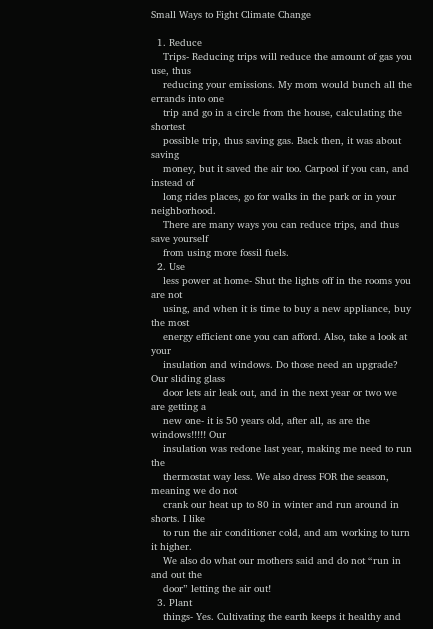Small Ways to Fight Climate Change

  1. Reduce
    Trips- Reducing trips will reduce the amount of gas you use, thus
    reducing your emissions. My mom would bunch all the errands into one
    trip and go in a circle from the house, calculating the shortest
    possible trip, thus saving gas. Back then, it was about saving
    money, but it saved the air too. Carpool if you can, and instead of
    long rides places, go for walks in the park or in your neighborhood.
    There are many ways you can reduce trips, and thus save yourself
    from using more fossil fuels.
  2. Use
    less power at home- Shut the lights off in the rooms you are not
    using, and when it is time to buy a new appliance, buy the most
    energy efficient one you can afford. Also, take a look at your
    insulation and windows. Do those need an upgrade? Our sliding glass
    door lets air leak out, and in the next year or two we are getting a
    new one- it is 50 years old, after all, as are the windows!!!!! Our
    insulation was redone last year, making me need to run the
    thermostat way less. We also dress FOR the season, meaning we do not
    crank our heat up to 80 in winter and run around in shorts. I like
    to run the air conditioner cold, and am working to turn it higher.
    We also do what our mothers said and do not “run in and out the
    door” letting the air out!
  3. Plant
    things- Yes. Cultivating the earth keeps it healthy and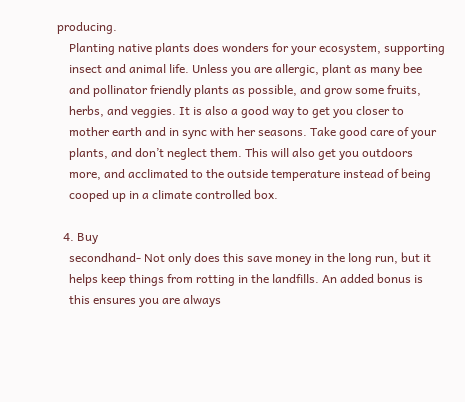producing.
    Planting native plants does wonders for your ecosystem, supporting
    insect and animal life. Unless you are allergic, plant as many bee
    and pollinator friendly plants as possible, and grow some fruits,
    herbs, and veggies. It is also a good way to get you closer to
    mother earth and in sync with her seasons. Take good care of your
    plants, and don’t neglect them. This will also get you outdoors
    more, and acclimated to the outside temperature instead of being
    cooped up in a climate controlled box.

  4. Buy
    secondhand- Not only does this save money in the long run, but it
    helps keep things from rotting in the landfills. An added bonus is
    this ensures you are always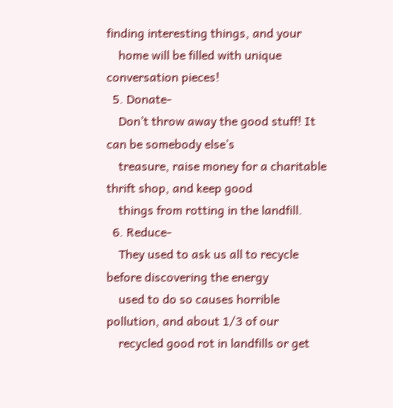finding interesting things, and your
    home will be filled with unique conversation pieces!
  5. Donate-
    Don’t throw away the good stuff! It can be somebody else’s
    treasure, raise money for a charitable thrift shop, and keep good
    things from rotting in the landfill.
  6. Reduce-
    They used to ask us all to recycle before discovering the energy
    used to do so causes horrible pollution, and about 1/3 of our
    recycled good rot in landfills or get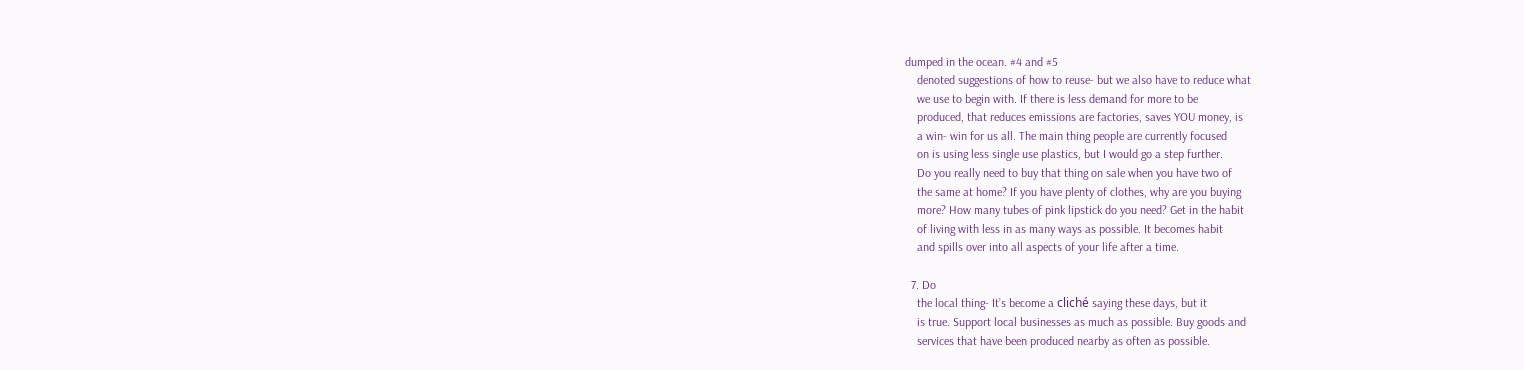dumped in the ocean. #4 and #5
    denoted suggestions of how to reuse- but we also have to reduce what
    we use to begin with. If there is less demand for more to be
    produced, that reduces emissions are factories, saves YOU money, is
    a win- win for us all. The main thing people are currently focused
    on is using less single use plastics, but I would go a step further.
    Do you really need to buy that thing on sale when you have two of
    the same at home? If you have plenty of clothes, why are you buying
    more? How many tubes of pink lipstick do you need? Get in the habit
    of living with less in as many ways as possible. It becomes habit
    and spills over into all aspects of your life after a time.

  7. Do
    the local thing- It’s become a cliché saying these days, but it
    is true. Support local businesses as much as possible. Buy goods and
    services that have been produced nearby as often as possible.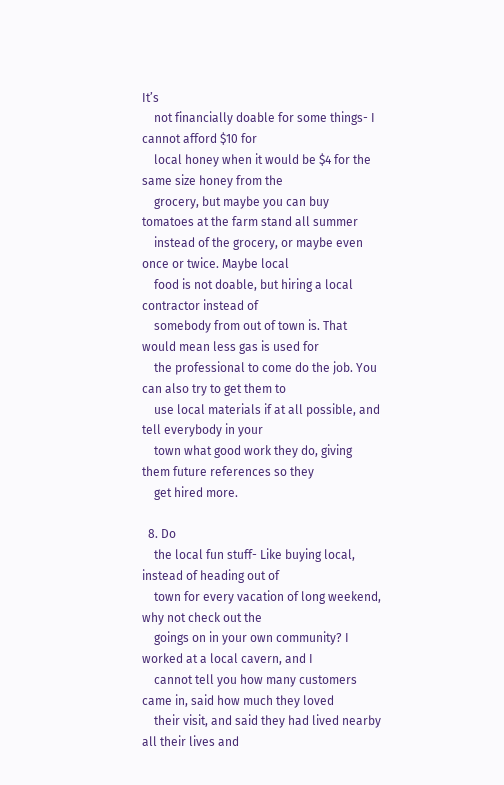It’s
    not financially doable for some things- I cannot afford $10 for
    local honey when it would be $4 for the same size honey from the
    grocery, but maybe you can buy tomatoes at the farm stand all summer
    instead of the grocery, or maybe even once or twice. Maybe local
    food is not doable, but hiring a local contractor instead of
    somebody from out of town is. That would mean less gas is used for
    the professional to come do the job. You can also try to get them to
    use local materials if at all possible, and tell everybody in your
    town what good work they do, giving them future references so they
    get hired more.

  8. Do
    the local fun stuff- Like buying local, instead of heading out of
    town for every vacation of long weekend, why not check out the
    goings on in your own community? I worked at a local cavern, and I
    cannot tell you how many customers came in, said how much they loved
    their visit, and said they had lived nearby all their lives and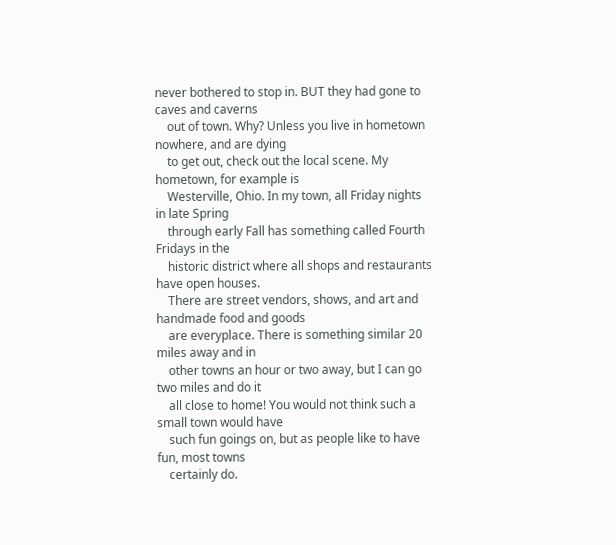never bothered to stop in. BUT they had gone to caves and caverns
    out of town. Why? Unless you live in hometown nowhere, and are dying
    to get out, check out the local scene. My hometown, for example is
    Westerville, Ohio. In my town, all Friday nights in late Spring
    through early Fall has something called Fourth Fridays in the
    historic district where all shops and restaurants have open houses.
    There are street vendors, shows, and art and handmade food and goods
    are everyplace. There is something similar 20 miles away and in
    other towns an hour or two away, but I can go two miles and do it
    all close to home! You would not think such a small town would have
    such fun goings on, but as people like to have fun, most towns
    certainly do.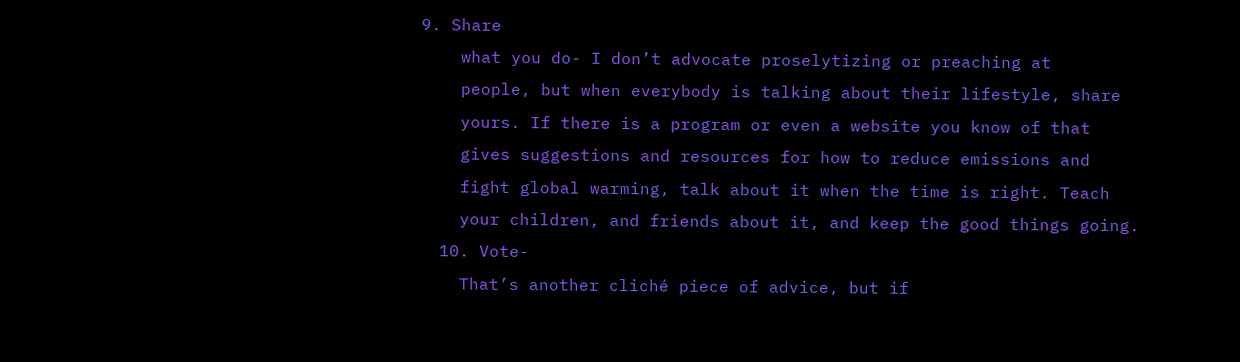9. Share
    what you do- I don’t advocate proselytizing or preaching at
    people, but when everybody is talking about their lifestyle, share
    yours. If there is a program or even a website you know of that
    gives suggestions and resources for how to reduce emissions and
    fight global warming, talk about it when the time is right. Teach
    your children, and friends about it, and keep the good things going.
  10. Vote-
    That’s another cliché piece of advice, but if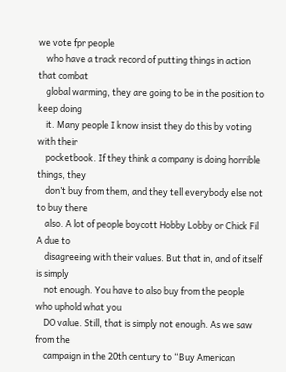we vote fpr people
    who have a track record of putting things in action that combat
    global warming, they are going to be in the position to keep doing
    it. Many people I know insist they do this by voting with their
    pocketbook. If they think a company is doing horrible things, they
    don’t buy from them, and they tell everybody else not to buy there
    also. A lot of people boycott Hobby Lobby or Chick Fil A due to
    disagreeing with their values. But that in, and of itself is simply
    not enough. You have to also buy from the people who uphold what you
    DO value. Still, that is simply not enough. As we saw from the
    campaign in the 20th century to “Buy American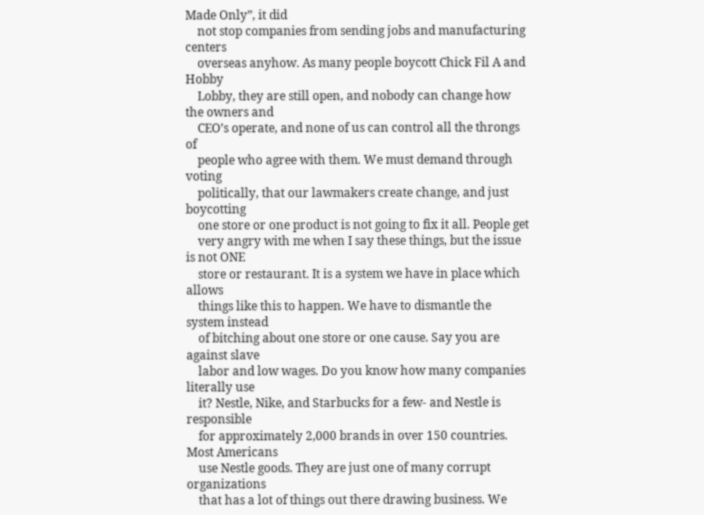Made Only”, it did
    not stop companies from sending jobs and manufacturing centers
    overseas anyhow. As many people boycott Chick Fil A and Hobby
    Lobby, they are still open, and nobody can change how the owners and
    CEO’s operate, and none of us can control all the throngs of
    people who agree with them. We must demand through voting
    politically, that our lawmakers create change, and just boycotting
    one store or one product is not going to fix it all. People get
    very angry with me when I say these things, but the issue is not ONE
    store or restaurant. It is a system we have in place which allows
    things like this to happen. We have to dismantle the system instead
    of bitching about one store or one cause. Say you are against slave
    labor and low wages. Do you know how many companies literally use
    it? Nestle, Nike, and Starbucks for a few- and Nestle is responsible
    for approximately 2,000 brands in over 150 countries. Most Americans
    use Nestle goods. They are just one of many corrupt organizations
    that has a lot of things out there drawing business. We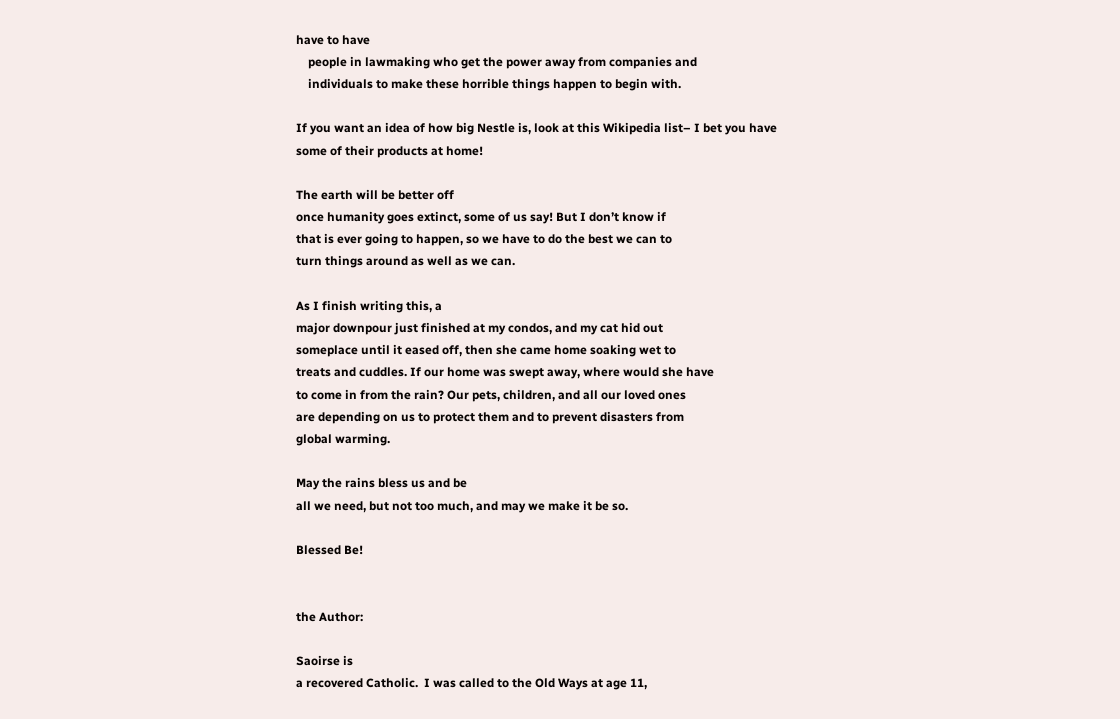have to have
    people in lawmaking who get the power away from companies and
    individuals to make these horrible things happen to begin with.

If you want an idea of how big Nestle is, look at this Wikipedia list– I bet you have some of their products at home!

The earth will be better off
once humanity goes extinct, some of us say! But I don’t know if
that is ever going to happen, so we have to do the best we can to
turn things around as well as we can.

As I finish writing this, a
major downpour just finished at my condos, and my cat hid out
someplace until it eased off, then she came home soaking wet to
treats and cuddles. If our home was swept away, where would she have
to come in from the rain? Our pets, children, and all our loved ones
are depending on us to protect them and to prevent disasters from
global warming.

May the rains bless us and be
all we need, but not too much, and may we make it be so.

Blessed Be!


the Author:

Saoirse is
a recovered Catholic.  I was called to the Old Ways at age 11,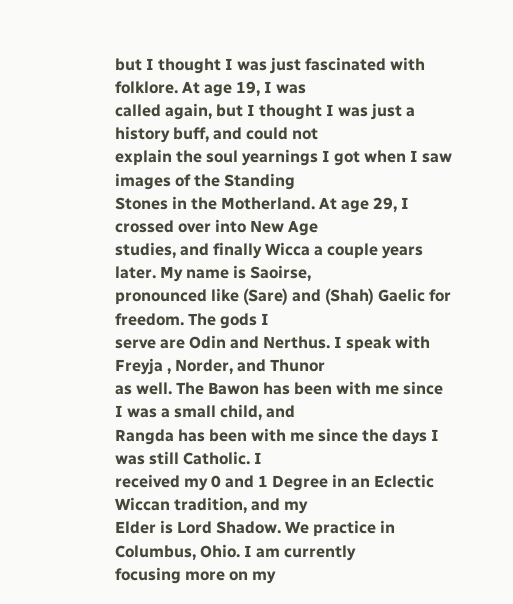but I thought I was just fascinated with folklore. At age 19, I was
called again, but I thought I was just a history buff, and could not
explain the soul yearnings I got when I saw images of the Standing
Stones in the Motherland. At age 29, I crossed over into New Age
studies, and finally Wicca a couple years later. My name is Saoirse,
pronounced like (Sare) and (Shah) Gaelic for freedom. The gods I
serve are Odin and Nerthus. I speak with Freyja , Norder, and Thunor
as well. The Bawon has been with me since I was a small child, and
Rangda has been with me since the days I was still Catholic. I
received my 0 and 1 Degree in an Eclectic Wiccan tradition, and my
Elder is Lord Shadow. We practice in Columbus, Ohio. I am currently
focusing more on my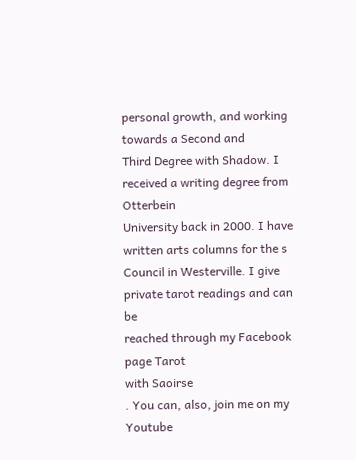personal growth, and working towards a Second and
Third Degree with Shadow. I received a writing degree from Otterbein
University back in 2000. I have written arts columns for the s
Council in Westerville. I give private tarot readings and can be
reached through my Facebook page Tarot
with Saoirse
. You can, also, join me on my Youtube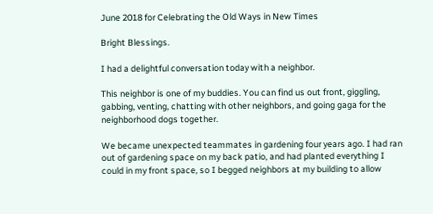June 2018 for Celebrating the Old Ways in New Times

Bright Blessings.

I had a delightful conversation today with a neighbor.

This neighbor is one of my buddies. You can find us out front, giggling, gabbing, venting, chatting with other neighbors, and going gaga for the neighborhood dogs together.

We became unexpected teammates in gardening four years ago. I had ran out of gardening space on my back patio, and had planted everything I could in my front space, so I begged neighbors at my building to allow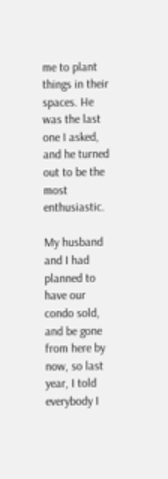me to plant things in their spaces. He was the last one I asked, and he turned out to be the most enthusiastic.

My husband and I had planned to have our condo sold, and be gone from here by now, so last year, I told everybody I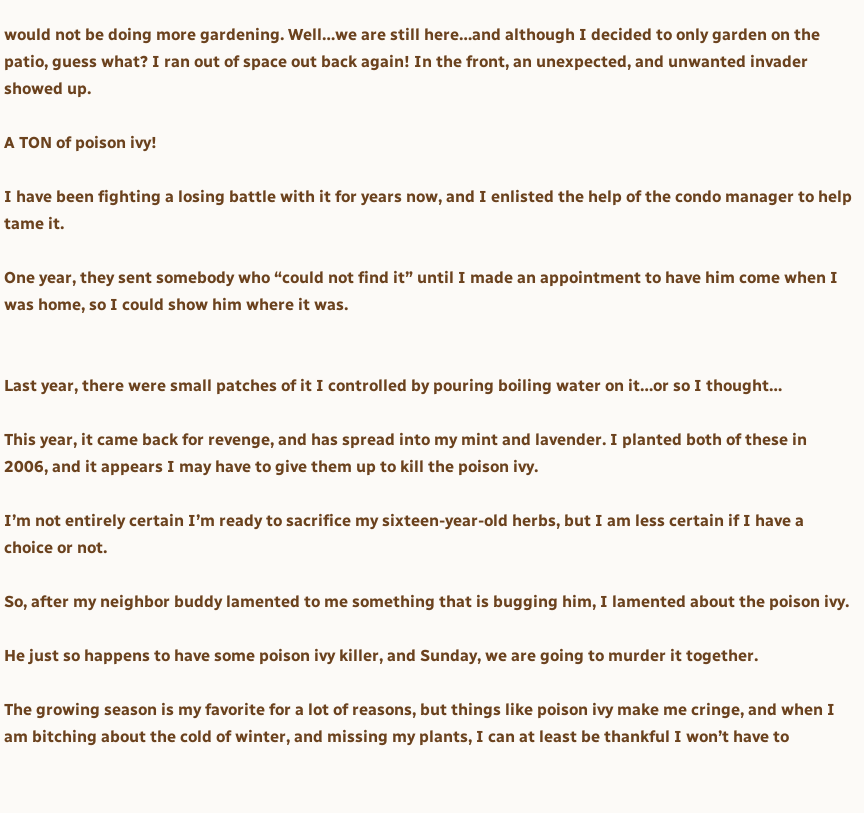would not be doing more gardening. Well…we are still here…and although I decided to only garden on the patio, guess what? I ran out of space out back again! In the front, an unexpected, and unwanted invader showed up.

A TON of poison ivy!

I have been fighting a losing battle with it for years now, and I enlisted the help of the condo manager to help tame it.

One year, they sent somebody who “could not find it” until I made an appointment to have him come when I was home, so I could show him where it was.


Last year, there were small patches of it I controlled by pouring boiling water on it…or so I thought…

This year, it came back for revenge, and has spread into my mint and lavender. I planted both of these in 2006, and it appears I may have to give them up to kill the poison ivy.

I’m not entirely certain I’m ready to sacrifice my sixteen-year-old herbs, but I am less certain if I have a choice or not.

So, after my neighbor buddy lamented to me something that is bugging him, I lamented about the poison ivy.

He just so happens to have some poison ivy killer, and Sunday, we are going to murder it together.

The growing season is my favorite for a lot of reasons, but things like poison ivy make me cringe, and when I am bitching about the cold of winter, and missing my plants, I can at least be thankful I won’t have to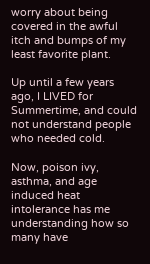worry about being covered in the awful itch and bumps of my least favorite plant.

Up until a few years ago, I LIVED for Summertime, and could not understand people who needed cold.

Now, poison ivy, asthma, and age induced heat intolerance has me understanding how so many have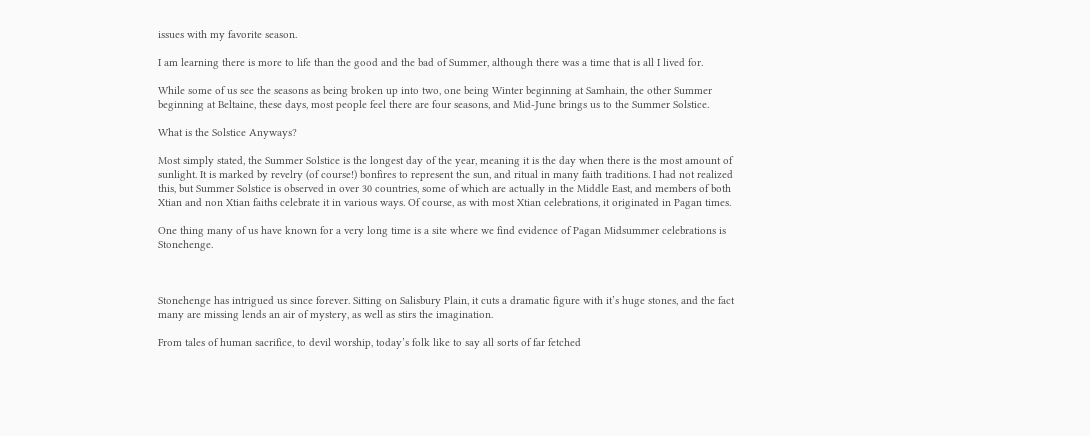issues with my favorite season.

I am learning there is more to life than the good and the bad of Summer, although there was a time that is all I lived for.

While some of us see the seasons as being broken up into two, one being Winter beginning at Samhain, the other Summer beginning at Beltaine, these days, most people feel there are four seasons, and Mid-June brings us to the Summer Solstice.

What is the Solstice Anyways?

Most simply stated, the Summer Solstice is the longest day of the year, meaning it is the day when there is the most amount of sunlight. It is marked by revelry (of course!) bonfires to represent the sun, and ritual in many faith traditions. I had not realized this, but Summer Solstice is observed in over 30 countries, some of which are actually in the Middle East, and members of both Xtian and non Xtian faiths celebrate it in various ways. Of course, as with most Xtian celebrations, it originated in Pagan times.

One thing many of us have known for a very long time is a site where we find evidence of Pagan Midsummer celebrations is Stonehenge.



Stonehenge has intrigued us since forever. Sitting on Salisbury Plain, it cuts a dramatic figure with it’s huge stones, and the fact many are missing lends an air of mystery, as well as stirs the imagination.

From tales of human sacrifice, to devil worship, today’s folk like to say all sorts of far fetched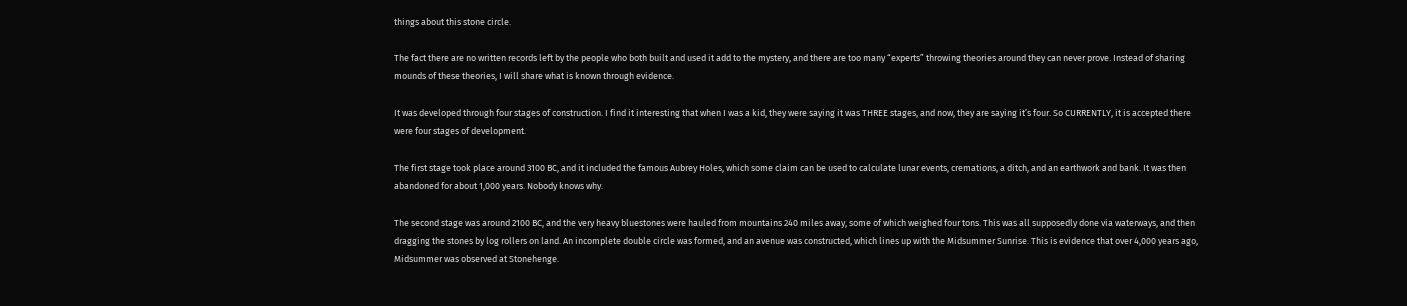things about this stone circle.

The fact there are no written records left by the people who both built and used it add to the mystery, and there are too many “experts” throwing theories around they can never prove. Instead of sharing mounds of these theories, I will share what is known through evidence.

It was developed through four stages of construction. I find it interesting that when I was a kid, they were saying it was THREE stages, and now, they are saying it’s four. So CURRENTLY, it is accepted there were four stages of development.

The first stage took place around 3100 BC, and it included the famous Aubrey Holes, which some claim can be used to calculate lunar events, cremations, a ditch, and an earthwork and bank. It was then abandoned for about 1,000 years. Nobody knows why.

The second stage was around 2100 BC, and the very heavy bluestones were hauled from mountains 240 miles away, some of which weighed four tons. This was all supposedly done via waterways, and then dragging the stones by log rollers on land. An incomplete double circle was formed, and an avenue was constructed, which lines up with the Midsummer Sunrise. This is evidence that over 4,000 years ago, Midsummer was observed at Stonehenge.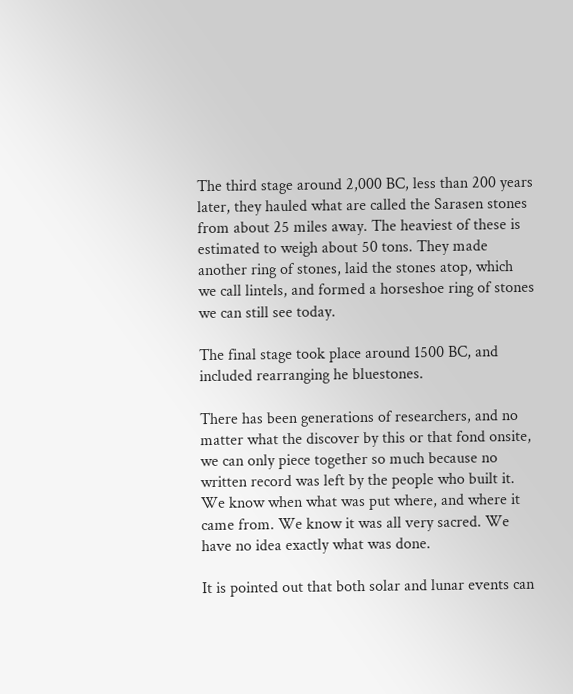The third stage around 2,000 BC, less than 200 years later, they hauled what are called the Sarasen stones from about 25 miles away. The heaviest of these is estimated to weigh about 50 tons. They made another ring of stones, laid the stones atop, which we call lintels, and formed a horseshoe ring of stones we can still see today.

The final stage took place around 1500 BC, and included rearranging he bluestones.

There has been generations of researchers, and no matter what the discover by this or that fond onsite, we can only piece together so much because no written record was left by the people who built it. We know when what was put where, and where it came from. We know it was all very sacred. We have no idea exactly what was done.

It is pointed out that both solar and lunar events can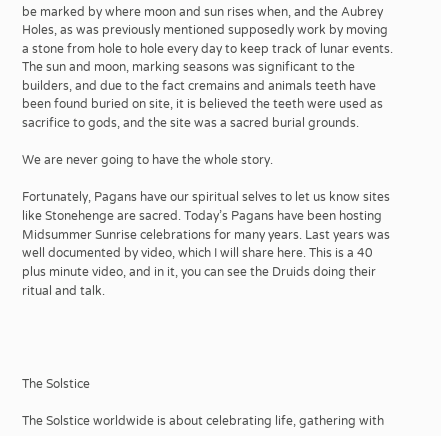be marked by where moon and sun rises when, and the Aubrey Holes, as was previously mentioned supposedly work by moving a stone from hole to hole every day to keep track of lunar events. The sun and moon, marking seasons was significant to the builders, and due to the fact cremains and animals teeth have been found buried on site, it is believed the teeth were used as sacrifice to gods, and the site was a sacred burial grounds.

We are never going to have the whole story.

Fortunately, Pagans have our spiritual selves to let us know sites like Stonehenge are sacred. Today’s Pagans have been hosting Midsummer Sunrise celebrations for many years. Last years was well documented by video, which I will share here. This is a 40 plus minute video, and in it, you can see the Druids doing their ritual and talk.




The Solstice

The Solstice worldwide is about celebrating life, gathering with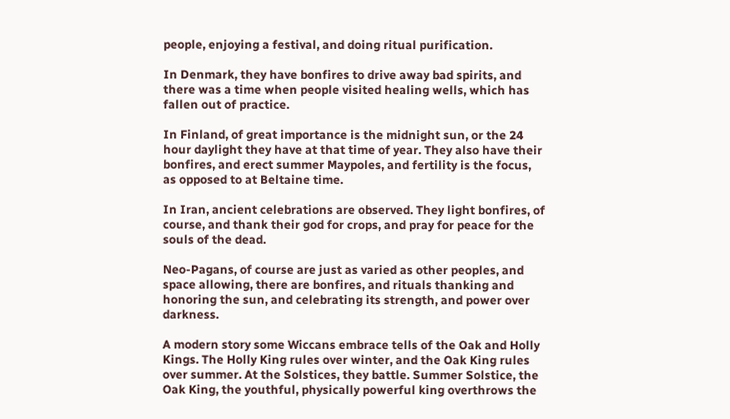people, enjoying a festival, and doing ritual purification.

In Denmark, they have bonfires to drive away bad spirits, and there was a time when people visited healing wells, which has fallen out of practice.

In Finland, of great importance is the midnight sun, or the 24 hour daylight they have at that time of year. They also have their bonfires, and erect summer Maypoles, and fertility is the focus, as opposed to at Beltaine time.

In Iran, ancient celebrations are observed. They light bonfires, of course, and thank their god for crops, and pray for peace for the souls of the dead.

Neo-Pagans, of course are just as varied as other peoples, and space allowing, there are bonfires, and rituals thanking and honoring the sun, and celebrating its strength, and power over darkness.

A modern story some Wiccans embrace tells of the Oak and Holly Kings. The Holly King rules over winter, and the Oak King rules over summer. At the Solstices, they battle. Summer Solstice, the Oak King, the youthful, physically powerful king overthrows the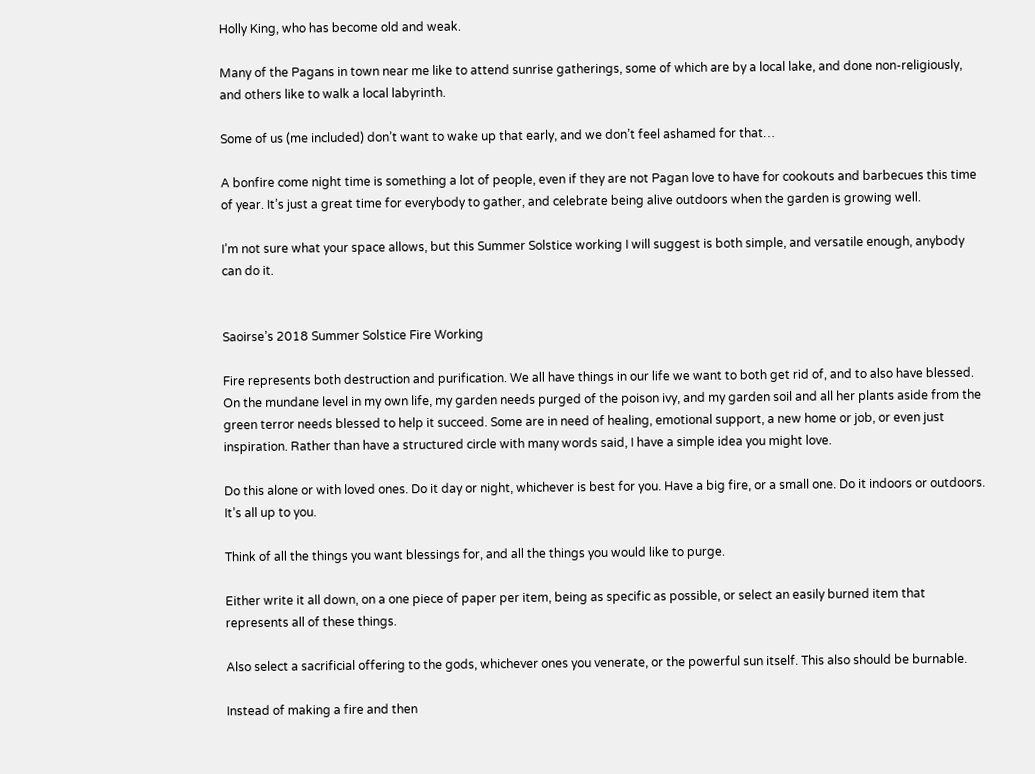Holly King, who has become old and weak.

Many of the Pagans in town near me like to attend sunrise gatherings, some of which are by a local lake, and done non-religiously, and others like to walk a local labyrinth.

Some of us (me included) don’t want to wake up that early, and we don’t feel ashamed for that…

A bonfire come night time is something a lot of people, even if they are not Pagan love to have for cookouts and barbecues this time of year. It’s just a great time for everybody to gather, and celebrate being alive outdoors when the garden is growing well.

I’m not sure what your space allows, but this Summer Solstice working I will suggest is both simple, and versatile enough, anybody can do it.


Saoirse’s 2018 Summer Solstice Fire Working

Fire represents both destruction and purification. We all have things in our life we want to both get rid of, and to also have blessed. On the mundane level in my own life, my garden needs purged of the poison ivy, and my garden soil and all her plants aside from the green terror needs blessed to help it succeed. Some are in need of healing, emotional support, a new home or job, or even just inspiration. Rather than have a structured circle with many words said, I have a simple idea you might love.

Do this alone or with loved ones. Do it day or night, whichever is best for you. Have a big fire, or a small one. Do it indoors or outdoors. It’s all up to you.

Think of all the things you want blessings for, and all the things you would like to purge.

Either write it all down, on a one piece of paper per item, being as specific as possible, or select an easily burned item that represents all of these things.

Also select a sacrificial offering to the gods, whichever ones you venerate, or the powerful sun itself. This also should be burnable.

Instead of making a fire and then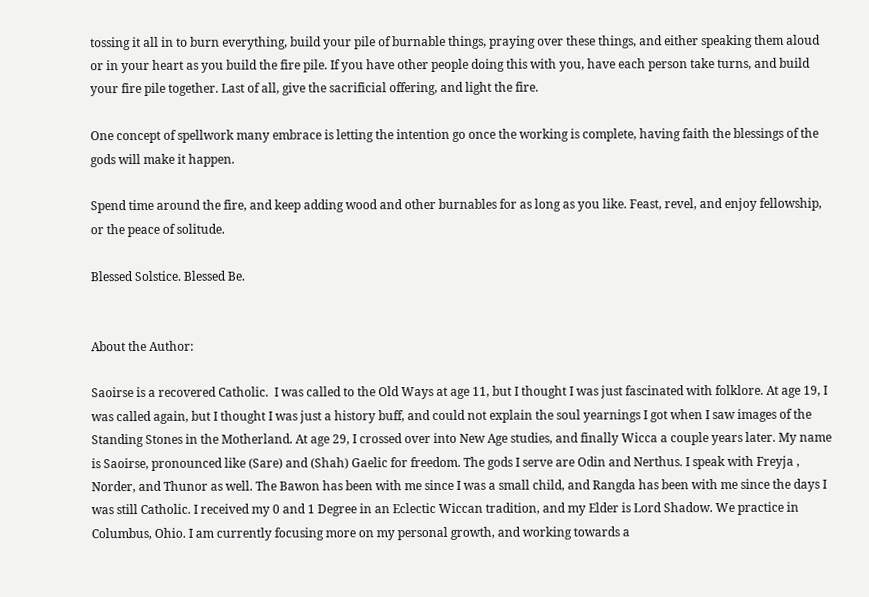tossing it all in to burn everything, build your pile of burnable things, praying over these things, and either speaking them aloud or in your heart as you build the fire pile. If you have other people doing this with you, have each person take turns, and build your fire pile together. Last of all, give the sacrificial offering, and light the fire.

One concept of spellwork many embrace is letting the intention go once the working is complete, having faith the blessings of the gods will make it happen.

Spend time around the fire, and keep adding wood and other burnables for as long as you like. Feast, revel, and enjoy fellowship, or the peace of solitude.

Blessed Solstice. Blessed Be.


About the Author:

Saoirse is a recovered Catholic.  I was called to the Old Ways at age 11, but I thought I was just fascinated with folklore. At age 19, I was called again, but I thought I was just a history buff, and could not explain the soul yearnings I got when I saw images of the Standing Stones in the Motherland. At age 29, I crossed over into New Age studies, and finally Wicca a couple years later. My name is Saoirse, pronounced like (Sare) and (Shah) Gaelic for freedom. The gods I serve are Odin and Nerthus. I speak with Freyja , Norder, and Thunor as well. The Bawon has been with me since I was a small child, and Rangda has been with me since the days I was still Catholic. I received my 0 and 1 Degree in an Eclectic Wiccan tradition, and my Elder is Lord Shadow. We practice in Columbus, Ohio. I am currently focusing more on my personal growth, and working towards a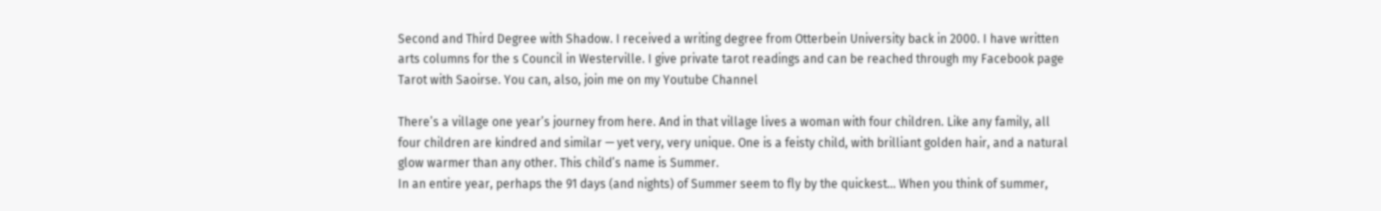Second and Third Degree with Shadow. I received a writing degree from Otterbein University back in 2000. I have written arts columns for the s Council in Westerville. I give private tarot readings and can be reached through my Facebook page Tarot with Saoirse. You can, also, join me on my Youtube Channel

There’s a village one year’s journey from here. And in that village lives a woman with four children. Like any family, all four children are kindred and similar — yet very, very unique. One is a feisty child, with brilliant golden hair, and a natural glow warmer than any other. This child’s name is Summer.
In an entire year, perhaps the 91 days (and nights) of Summer seem to fly by the quickest… When you think of summer,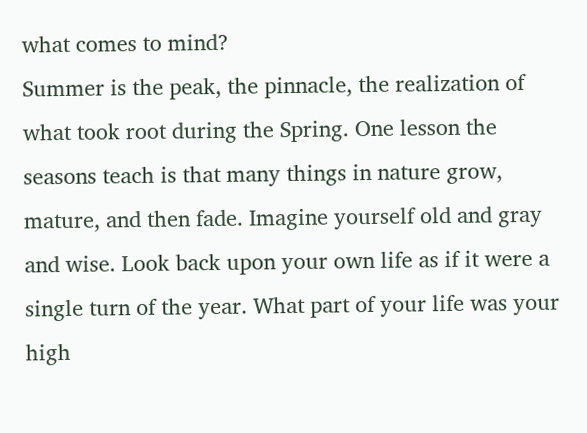what comes to mind?
Summer is the peak, the pinnacle, the realization of what took root during the Spring. One lesson the seasons teach is that many things in nature grow, mature, and then fade. Imagine yourself old and gray and wise. Look back upon your own life as if it were a single turn of the year. What part of your life was your high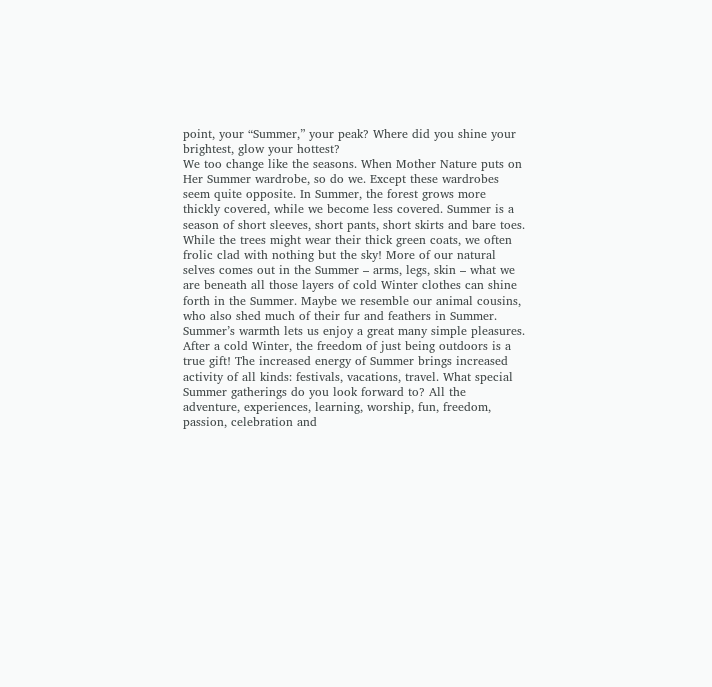point, your “Summer,” your peak? Where did you shine your brightest, glow your hottest?
We too change like the seasons. When Mother Nature puts on Her Summer wardrobe, so do we. Except these wardrobes seem quite opposite. In Summer, the forest grows more thickly covered, while we become less covered. Summer is a season of short sleeves, short pants, short skirts and bare toes. While the trees might wear their thick green coats, we often frolic clad with nothing but the sky! More of our natural selves comes out in the Summer – arms, legs, skin – what we are beneath all those layers of cold Winter clothes can shine forth in the Summer. Maybe we resemble our animal cousins, who also shed much of their fur and feathers in Summer.
Summer’s warmth lets us enjoy a great many simple pleasures. After a cold Winter, the freedom of just being outdoors is a true gift! The increased energy of Summer brings increased activity of all kinds: festivals, vacations, travel. What special Summer gatherings do you look forward to? All the adventure, experiences, learning, worship, fun, freedom, passion, celebration and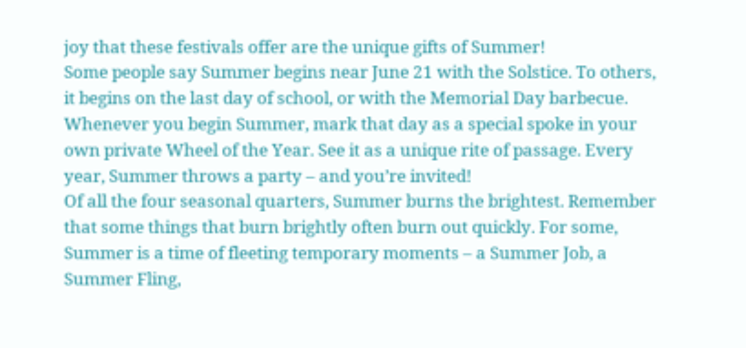joy that these festivals offer are the unique gifts of Summer!
Some people say Summer begins near June 21 with the Solstice. To others, it begins on the last day of school, or with the Memorial Day barbecue. Whenever you begin Summer, mark that day as a special spoke in your own private Wheel of the Year. See it as a unique rite of passage. Every year, Summer throws a party – and you’re invited!
Of all the four seasonal quarters, Summer burns the brightest. Remember that some things that burn brightly often burn out quickly. For some, Summer is a time of fleeting temporary moments – a Summer Job, a Summer Fling,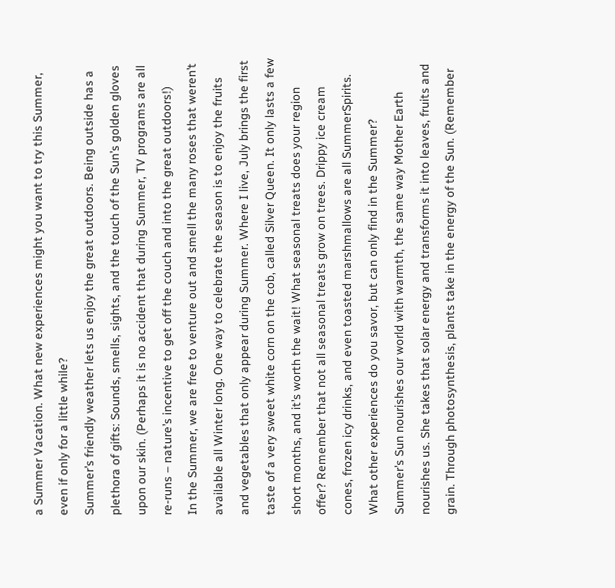a Summer Vacation. What new experiences might you want to try this Summer, even if only for a little while?
Summer’s friendly weather lets us enjoy the great outdoors. Being outside has a plethora of gifts: Sounds, smells, sights, and the touch of the Sun’s golden gloves upon our skin. (Perhaps it is no accident that during Summer, TV programs are all re-runs – nature’s incentive to get off the couch and into the great outdoors!)
In the Summer, we are free to venture out and smell the many roses that weren’t available all Winter long. One way to celebrate the season is to enjoy the fruits and vegetables that only appear during Summer. Where I live, July brings the first taste of a very sweet white corn on the cob, called Silver Queen. It only lasts a few short months, and it’s worth the wait! What seasonal treats does your region offer? Remember that not all seasonal treats grow on trees. Drippy ice cream cones, frozen icy drinks, and even toasted marshmallows are all SummerSpirits. What other experiences do you savor, but can only find in the Summer?
Summer’s Sun nourishes our world with warmth, the same way Mother Earth nourishes us. She takes that solar energy and transforms it into leaves, fruits and grain. Through photosynthesis, plants take in the energy of the Sun. (Remember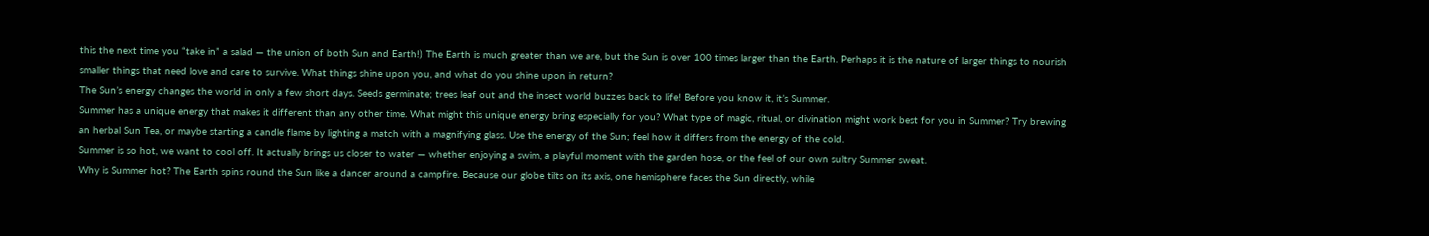this the next time you “take in” a salad — the union of both Sun and Earth!) The Earth is much greater than we are, but the Sun is over 100 times larger than the Earth. Perhaps it is the nature of larger things to nourish smaller things that need love and care to survive. What things shine upon you, and what do you shine upon in return?
The Sun’s energy changes the world in only a few short days. Seeds germinate; trees leaf out and the insect world buzzes back to life! Before you know it, it’s Summer.
Summer has a unique energy that makes it different than any other time. What might this unique energy bring especially for you? What type of magic, ritual, or divination might work best for you in Summer? Try brewing an herbal Sun Tea, or maybe starting a candle flame by lighting a match with a magnifying glass. Use the energy of the Sun; feel how it differs from the energy of the cold.
Summer is so hot, we want to cool off. It actually brings us closer to water — whether enjoying a swim, a playful moment with the garden hose, or the feel of our own sultry Summer sweat.
Why is Summer hot? The Earth spins round the Sun like a dancer around a campfire. Because our globe tilts on its axis, one hemisphere faces the Sun directly, while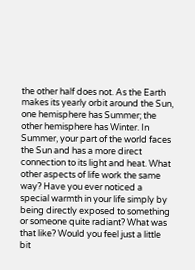the other half does not. As the Earth makes its yearly orbit around the Sun, one hemisphere has Summer; the other hemisphere has Winter. In Summer, your part of the world faces the Sun and has a more direct connection to its light and heat. What other aspects of life work the same way? Have you ever noticed a special warmth in your life simply by being directly exposed to something or someone quite radiant? What was that like? Would you feel just a little bit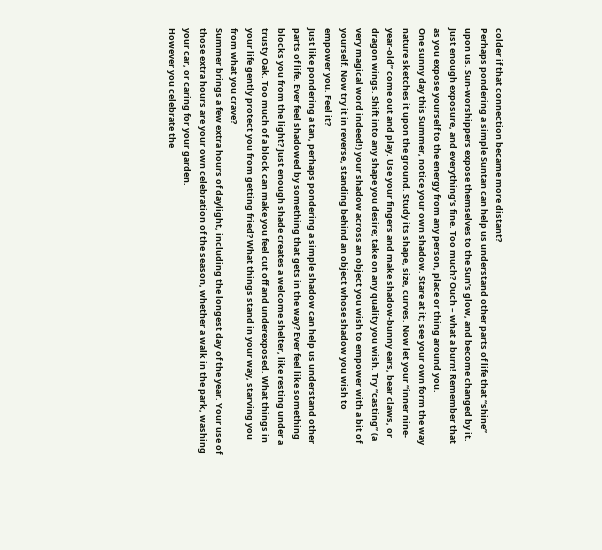colder if that connection became more distant?
Perhaps pondering a simple Suntan can help us understand other parts of life that “shine” upon us. Sun-worshippers expose themselves to the Sun’s glow, and become changed by it. Just enough exposure, and everything’s fine. Too much? Ouch – what a burn! Remember that as you expose yourself to the energy from any person, place or thing around you.
One sunny day this Summer, notice your own shadow. Stare at it; see your own form the way nature sketches it upon the ground. Study its shape, size, curves. Now let your “inner nine-year-old” come out and play. Use your fingers and make shadow-bunny ears, bear claws, or dragon wings. Shift into any shape you desire; take on any quality you wish. Try “casting” (a very magical word indeed!) your shadow across an object you wish to empower with a bit of yourself. Now try it in reverse, standing behind an object whose shadow you wish to empower you. Feel it?
Just like pondering a tan, perhaps pondering a simple shadow can help us understand other parts of life. Ever feel shadowed by something that gets in the way? Ever feel like something blocks you from the light? Just enough shade creates a welcome shelter, like resting under a trusty Oak. Too much of a block can make you feel cut off and underexposed. What things in your life gently protect you from getting fried? What things stand in your way, starving you from what you crave?
Summer brings a few extra hours of daylight, including the longest day of the year. Your use of those extra hours are your own celebration of the season, whether a walk in the park, washing your car, or caring for your garden.
However you celebrate the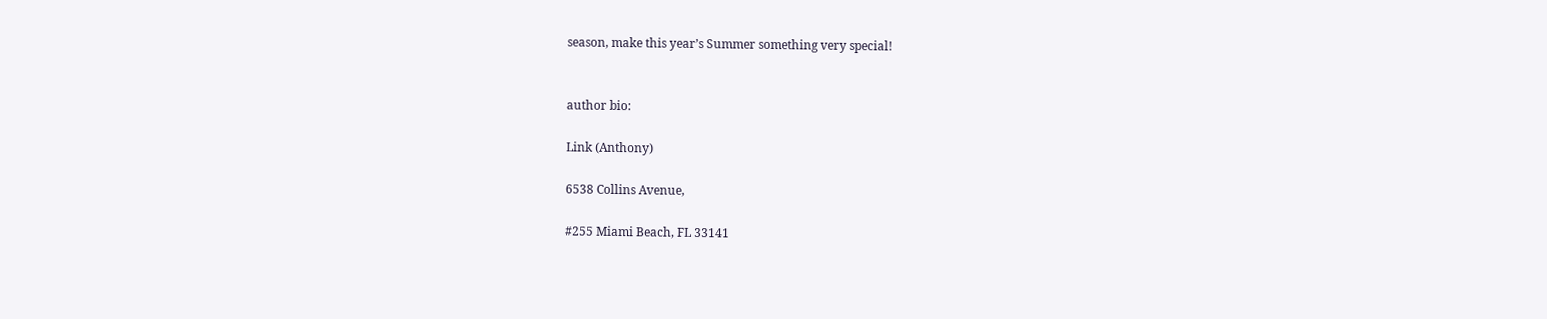season, make this year’s Summer something very special!


author bio:

Link (Anthony)

6538 Collins Avenue,

#255 Miami Beach, FL 33141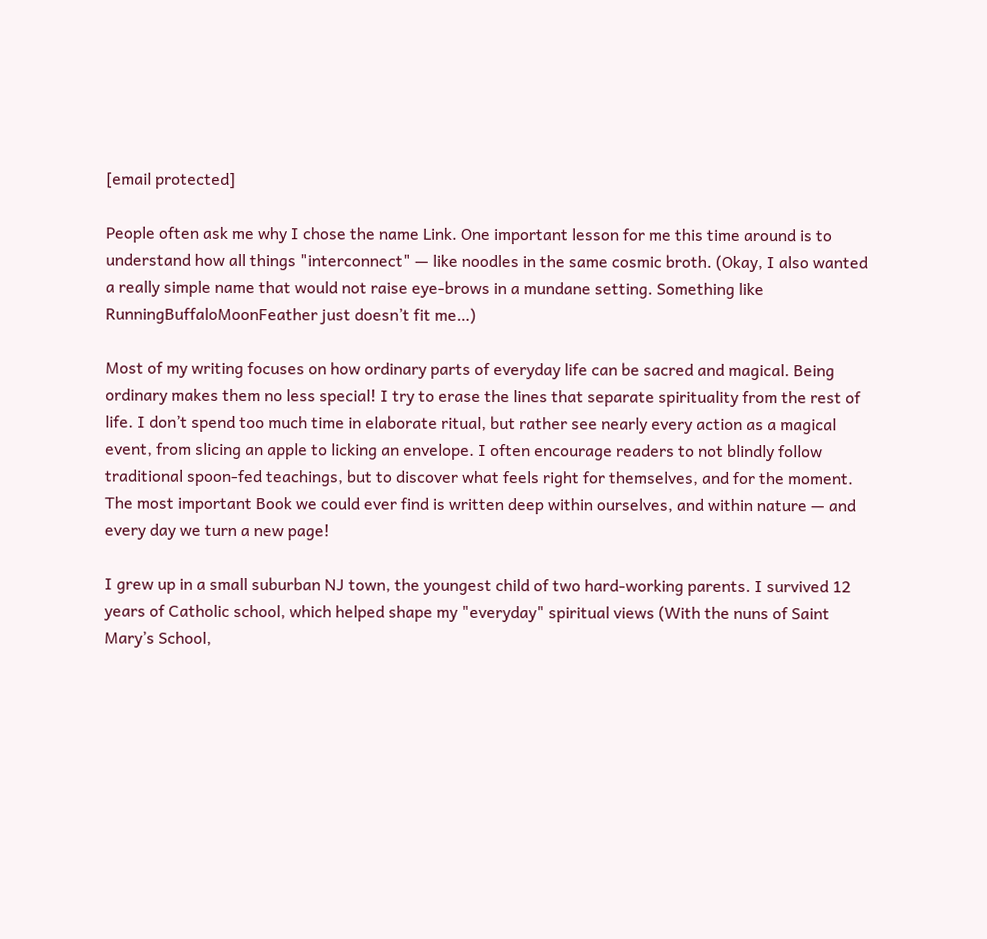[email protected]

People often ask me why I chose the name Link. One important lesson for me this time around is to understand how all things "interconnect" — like noodles in the same cosmic broth. (Okay, I also wanted a really simple name that would not raise eye-brows in a mundane setting. Something like RunningBuffaloMoonFeather just doesn’t fit me…)

Most of my writing focuses on how ordinary parts of everyday life can be sacred and magical. Being ordinary makes them no less special! I try to erase the lines that separate spirituality from the rest of life. I don’t spend too much time in elaborate ritual, but rather see nearly every action as a magical event, from slicing an apple to licking an envelope. I often encourage readers to not blindly follow traditional spoon-fed teachings, but to discover what feels right for themselves, and for the moment. The most important Book we could ever find is written deep within ourselves, and within nature — and every day we turn a new page!

I grew up in a small suburban NJ town, the youngest child of two hard-working parents. I survived 12 years of Catholic school, which helped shape my "everyday" spiritual views (With the nuns of Saint Mary’s School,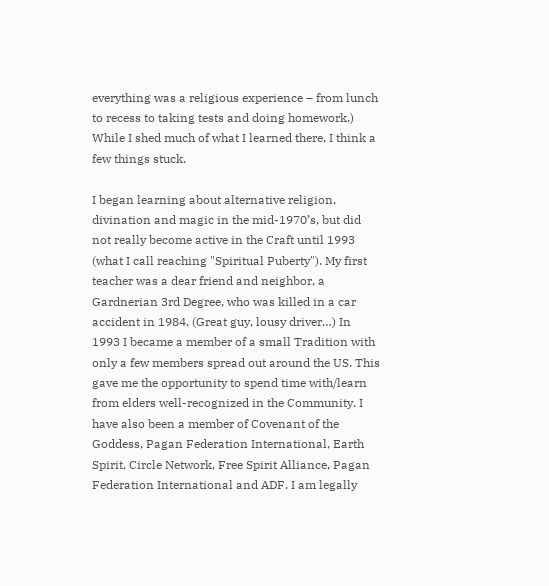everything was a religious experience – from lunch to recess to taking tests and doing homework.) While I shed much of what I learned there, I think a few things stuck.

I began learning about alternative religion, divination and magic in the mid-1970’s, but did not really become active in the Craft until 1993 (what I call reaching "Spiritual Puberty"). My first teacher was a dear friend and neighbor, a Gardnerian 3rd Degree, who was killed in a car accident in 1984. (Great guy, lousy driver…) In 1993 I became a member of a small Tradition with only a few members spread out around the US. This gave me the opportunity to spend time with/learn from elders well-recognized in the Community. I have also been a member of Covenant of the Goddess, Pagan Federation International, Earth Spirit, Circle Network, Free Spirit Alliance, Pagan Federation International and ADF. I am legally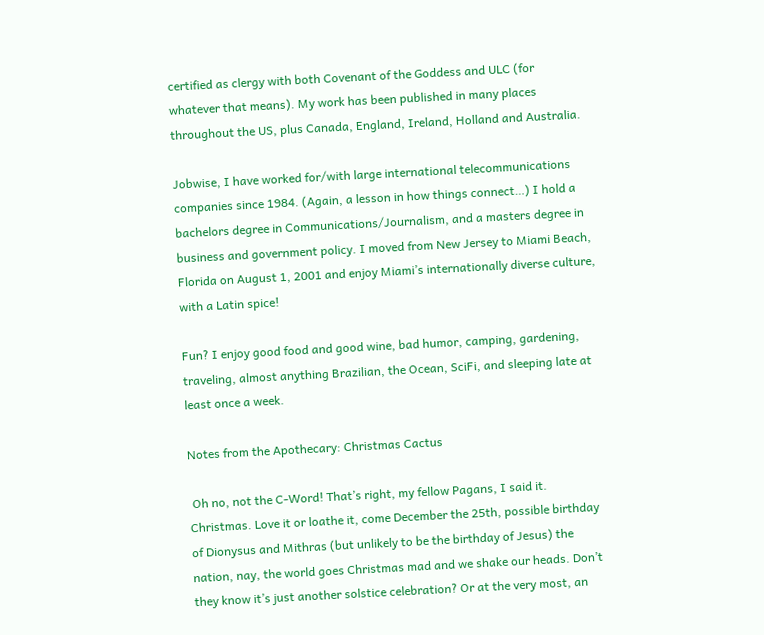certified as clergy with both Covenant of the Goddess and ULC (for whatever that means). My work has been published in many places throughout the US, plus Canada, England, Ireland, Holland and Australia.

Jobwise, I have worked for/with large international telecommunications companies since 1984. (Again, a lesson in how things connect…) I hold a bachelors degree in Communications/Journalism, and a masters degree in business and government policy. I moved from New Jersey to Miami Beach, Florida on August 1, 2001 and enjoy Miami’s internationally diverse culture, with a Latin spice!

Fun? I enjoy good food and good wine, bad humor, camping, gardening, traveling, almost anything Brazilian, the Ocean, SciFi, and sleeping late at least once a week.

Notes from the Apothecary: Christmas Cactus

 Oh no, not the C-Word! That’s right, my fellow Pagans, I said it. Christmas. Love it or loathe it, come December the 25th, possible birthday of Dionysus and Mithras (but unlikely to be the birthday of Jesus) the nation, nay, the world goes Christmas mad and we shake our heads. Don’t they know it’s just another solstice celebration? Or at the very most, an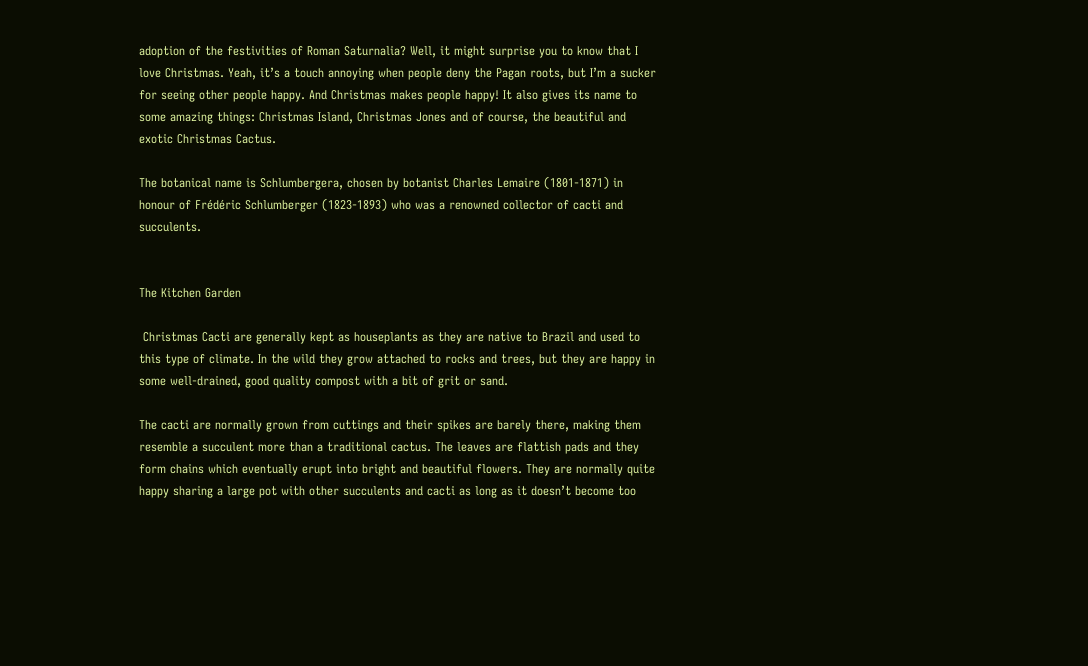adoption of the festivities of Roman Saturnalia? Well, it might surprise you to know that I love Christmas. Yeah, it’s a touch annoying when people deny the Pagan roots, but I’m a sucker for seeing other people happy. And Christmas makes people happy! It also gives its name to some amazing things: Christmas Island, Christmas Jones and of course, the beautiful and exotic Christmas Cactus.

The botanical name is Schlumbergera, chosen by botanist Charles Lemaire (1801-1871) in honour of Frédéric Schlumberger (1823-1893) who was a renowned collector of cacti and succulents.


The Kitchen Garden

 Christmas Cacti are generally kept as houseplants as they are native to Brazil and used to this type of climate. In the wild they grow attached to rocks and trees, but they are happy in some well-drained, good quality compost with a bit of grit or sand.

The cacti are normally grown from cuttings and their spikes are barely there, making them resemble a succulent more than a traditional cactus. The leaves are flattish pads and they form chains which eventually erupt into bright and beautiful flowers. They are normally quite happy sharing a large pot with other succulents and cacti as long as it doesn’t become too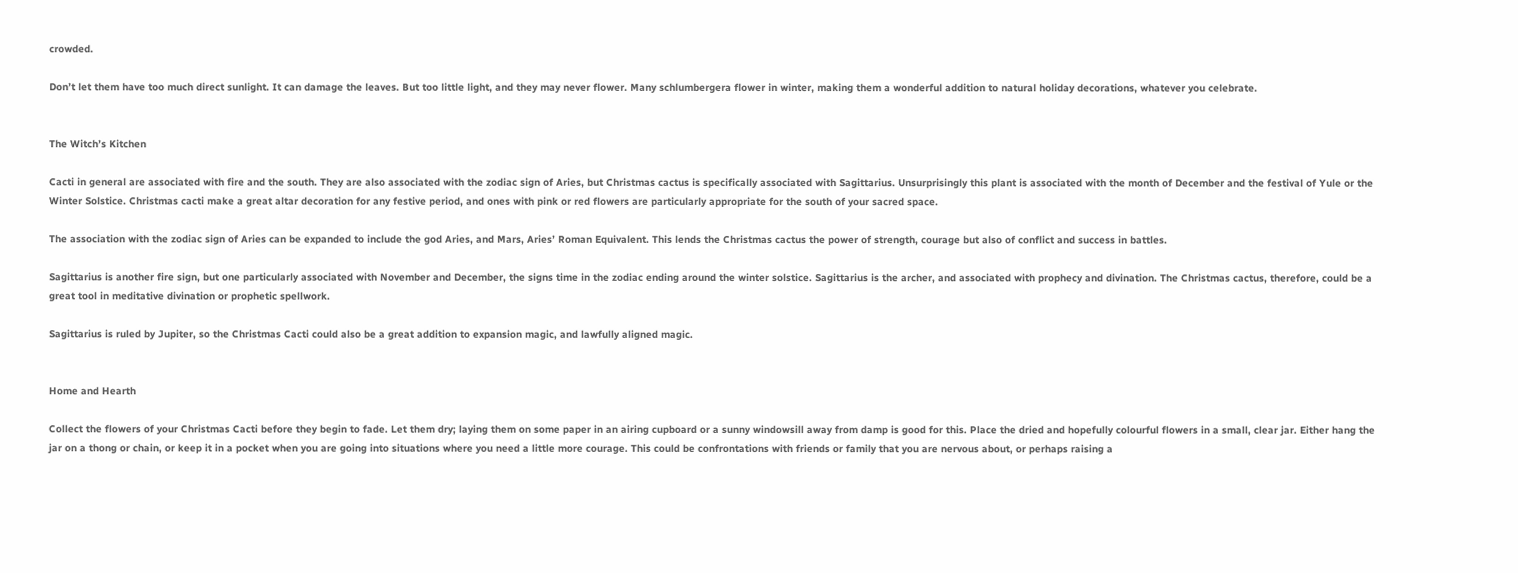crowded.

Don’t let them have too much direct sunlight. It can damage the leaves. But too little light, and they may never flower. Many schlumbergera flower in winter, making them a wonderful addition to natural holiday decorations, whatever you celebrate.


The Witch’s Kitchen

Cacti in general are associated with fire and the south. They are also associated with the zodiac sign of Aries, but Christmas cactus is specifically associated with Sagittarius. Unsurprisingly this plant is associated with the month of December and the festival of Yule or the Winter Solstice. Christmas cacti make a great altar decoration for any festive period, and ones with pink or red flowers are particularly appropriate for the south of your sacred space.

The association with the zodiac sign of Aries can be expanded to include the god Aries, and Mars, Aries’ Roman Equivalent. This lends the Christmas cactus the power of strength, courage but also of conflict and success in battles.

Sagittarius is another fire sign, but one particularly associated with November and December, the signs time in the zodiac ending around the winter solstice. Sagittarius is the archer, and associated with prophecy and divination. The Christmas cactus, therefore, could be a great tool in meditative divination or prophetic spellwork.

Sagittarius is ruled by Jupiter, so the Christmas Cacti could also be a great addition to expansion magic, and lawfully aligned magic.


Home and Hearth

Collect the flowers of your Christmas Cacti before they begin to fade. Let them dry; laying them on some paper in an airing cupboard or a sunny windowsill away from damp is good for this. Place the dried and hopefully colourful flowers in a small, clear jar. Either hang the jar on a thong or chain, or keep it in a pocket when you are going into situations where you need a little more courage. This could be confrontations with friends or family that you are nervous about, or perhaps raising a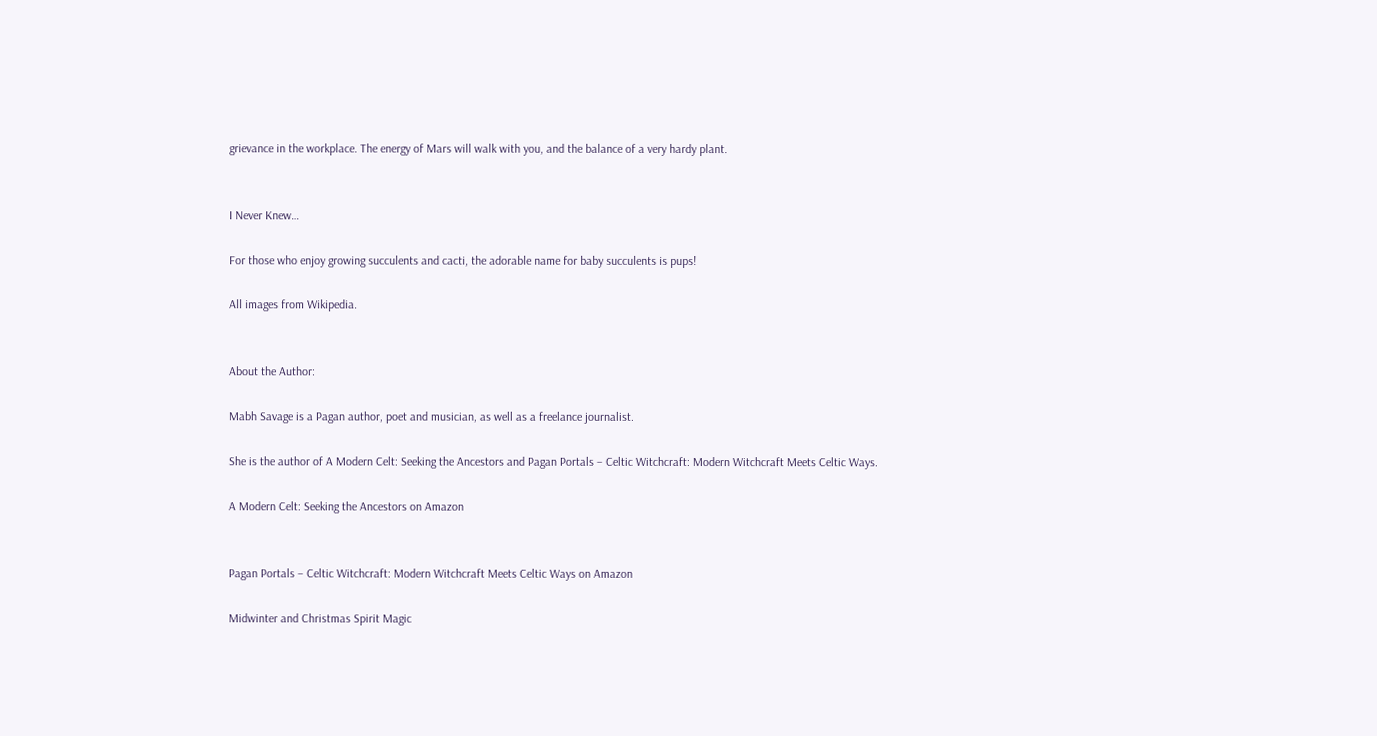grievance in the workplace. The energy of Mars will walk with you, and the balance of a very hardy plant.


I Never Knew…

For those who enjoy growing succulents and cacti, the adorable name for baby succulents is pups!

All images from Wikipedia.


About the Author:

Mabh Savage is a Pagan author, poet and musician, as well as a freelance journalist.

She is the author of A Modern Celt: Seeking the Ancestors and Pagan Portals – Celtic Witchcraft: Modern Witchcraft Meets Celtic Ways.

A Modern Celt: Seeking the Ancestors on Amazon


Pagan Portals – Celtic Witchcraft: Modern Witchcraft Meets Celtic Ways on Amazon

Midwinter and Christmas Spirit Magic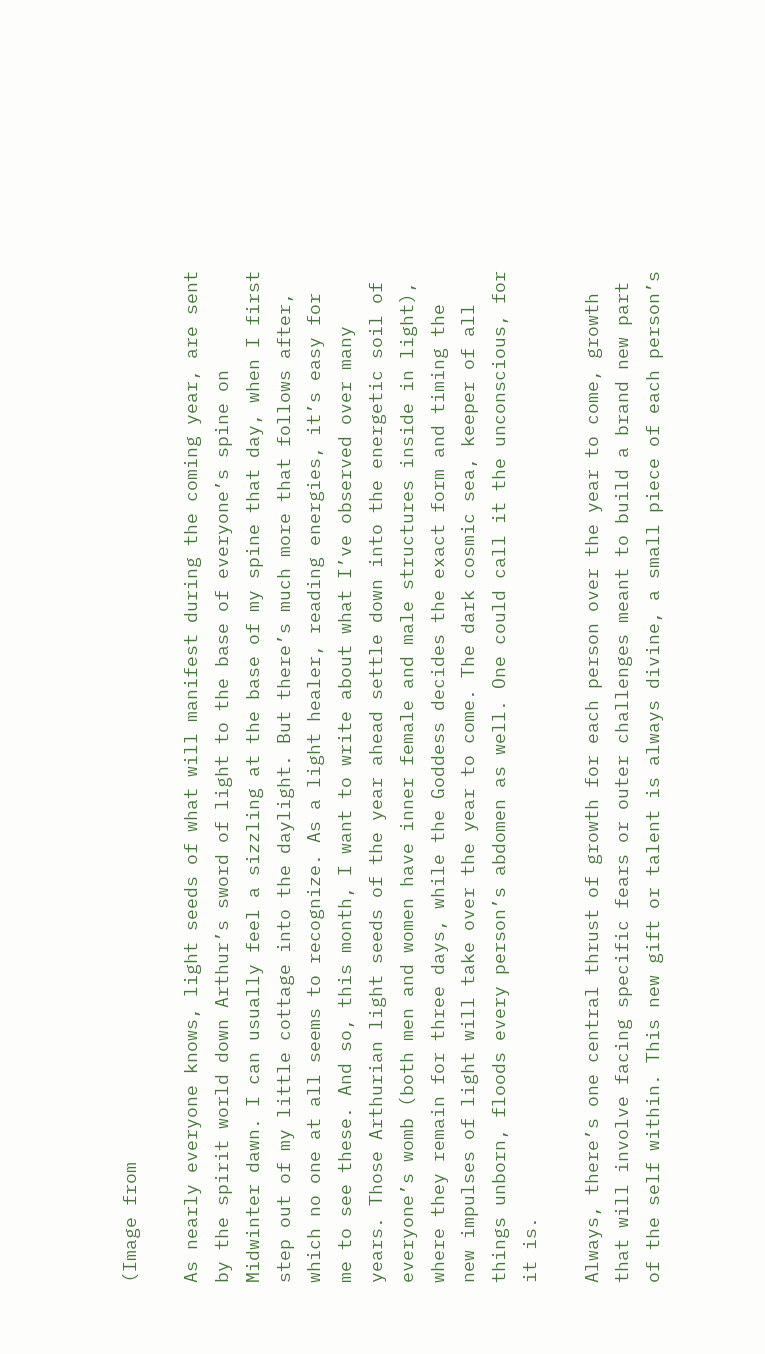(Image from

As nearly everyone knows, light seeds of what will manifest during the coming year, are sent by the spirit world down Arthur’s sword of light to the base of everyone’s spine on Midwinter dawn. I can usually feel a sizzling at the base of my spine that day, when I first step out of my little cottage into the daylight. But there’s much more that follows after, which no one at all seems to recognize. As a light healer, reading energies, it’s easy for me to see these. And so, this month, I want to write about what I’ve observed over many years. Those Arthurian light seeds of the year ahead settle down into the energetic soil of everyone’s womb (both men and women have inner female and male structures inside in light), where they remain for three days, while the Goddess decides the exact form and timing the new impulses of light will take over the year to come. The dark cosmic sea, keeper of all things unborn, floods every person’s abdomen as well. One could call it the unconscious, for it is.

Always, there’s one central thrust of growth for each person over the year to come, growth that will involve facing specific fears or outer challenges meant to build a brand new part of the self within. This new gift or talent is always divine, a small piece of each person’s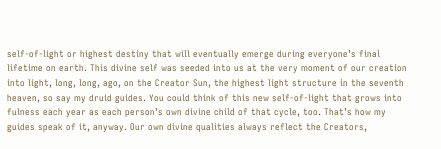self-of-light or highest destiny that will eventually emerge during everyone’s final lifetime on earth. This divine self was seeded into us at the very moment of our creation into light, long, long, ago, on the Creator Sun, the highest light structure in the seventh heaven, so say my druid guides. You could think of this new self-of-light that grows into fulness each year as each person’s own divine child of that cycle, too. That’s how my guides speak of it, anyway. Our own divine qualities always reflect the Creators,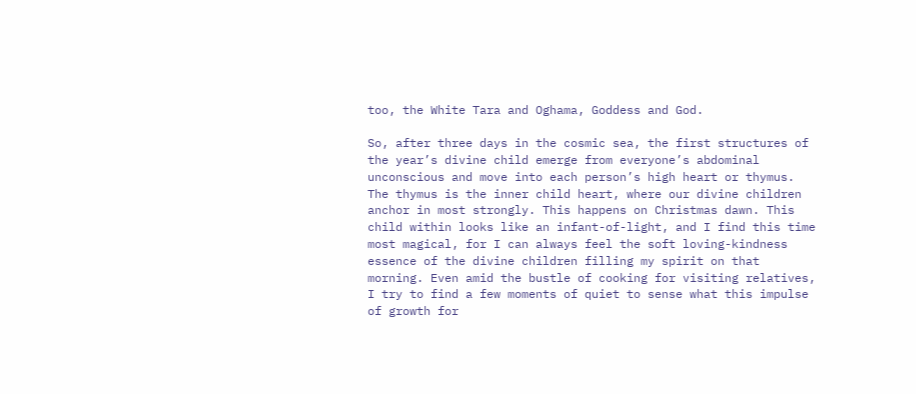too, the White Tara and Oghama, Goddess and God.

So, after three days in the cosmic sea, the first structures of the year’s divine child emerge from everyone’s abdominal unconscious and move into each person’s high heart or thymus. The thymus is the inner child heart, where our divine children anchor in most strongly. This happens on Christmas dawn. This child within looks like an infant-of-light, and I find this time most magical, for I can always feel the soft loving-kindness essence of the divine children filling my spirit on that morning. Even amid the bustle of cooking for visiting relatives, I try to find a few moments of quiet to sense what this impulse of growth for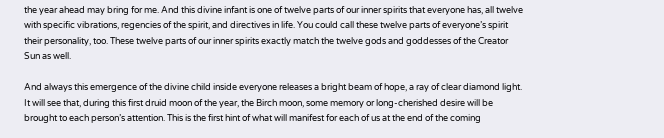the year ahead may bring for me. And this divine infant is one of twelve parts of our inner spirits that everyone has, all twelve with specific vibrations, regencies of the spirit, and directives in life. You could call these twelve parts of everyone’s spirit their personality, too. These twelve parts of our inner spirits exactly match the twelve gods and goddesses of the Creator Sun as well.

And always this emergence of the divine child inside everyone releases a bright beam of hope, a ray of clear diamond light. It will see that, during this first druid moon of the year, the Birch moon, some memory or long-cherished desire will be brought to each person’s attention. This is the first hint of what will manifest for each of us at the end of the coming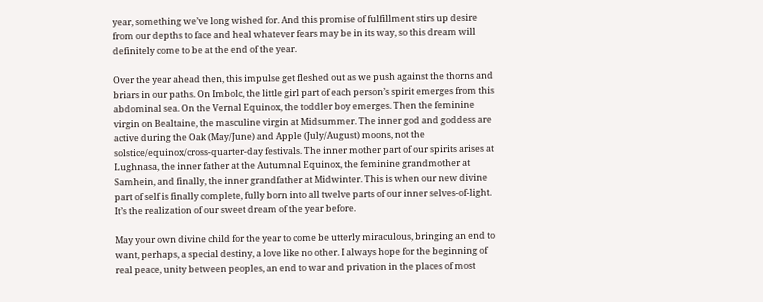year, something we’ve long wished for. And this promise of fulfillment stirs up desire from our depths to face and heal whatever fears may be in its way, so this dream will definitely come to be at the end of the year.

Over the year ahead then, this impulse get fleshed out as we push against the thorns and briars in our paths. On Imbolc, the little girl part of each person’s spirit emerges from this abdominal sea. On the Vernal Equinox, the toddler boy emerges. Then the feminine virgin on Bealtaine, the masculine virgin at Midsummer. The inner god and goddess are active during the Oak (May/June) and Apple (July/August) moons, not the solstice/equinox/cross-quarter-day festivals. The inner mother part of our spirits arises at Lughnasa, the inner father at the Autumnal Equinox, the feminine grandmother at Samhein, and finally, the inner grandfather at Midwinter. This is when our new divine part of self is finally complete, fully born into all twelve parts of our inner selves-of-light. It’s the realization of our sweet dream of the year before.

May your own divine child for the year to come be utterly miraculous, bringing an end to want, perhaps, a special destiny, a love like no other. I always hope for the beginning of real peace, unity between peoples, an end to war and privation in the places of most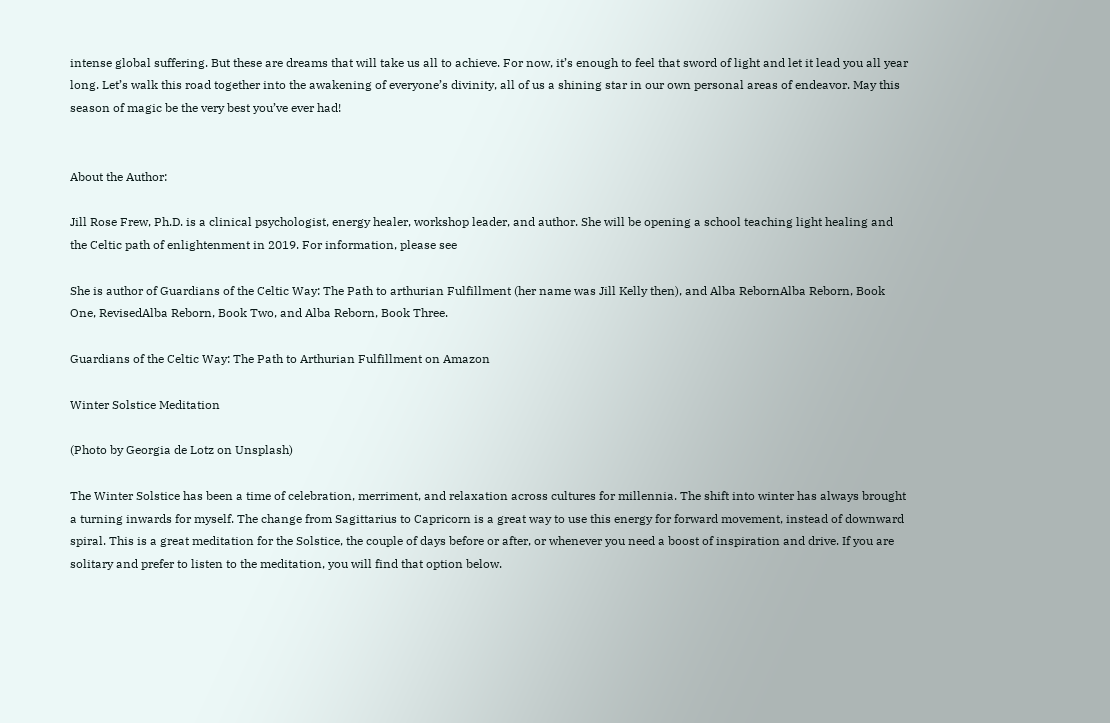intense global suffering. But these are dreams that will take us all to achieve. For now, it’s enough to feel that sword of light and let it lead you all year long. Let’s walk this road together into the awakening of everyone’s divinity, all of us a shining star in our own personal areas of endeavor. May this season of magic be the very best you’ve ever had!


About the Author:

Jill Rose Frew, Ph.D. is a clinical psychologist, energy healer, workshop leader, and author. She will be opening a school teaching light healing and the Celtic path of enlightenment in 2019. For information, please see

She is author of Guardians of the Celtic Way: The Path to arthurian Fulfillment (her name was Jill Kelly then), and Alba RebornAlba Reborn, Book One, RevisedAlba Reborn, Book Two, and Alba Reborn, Book Three.

Guardians of the Celtic Way: The Path to Arthurian Fulfillment on Amazon

Winter Solstice Meditation

(Photo by Georgia de Lotz on Unsplash)

The Winter Solstice has been a time of celebration, merriment, and relaxation across cultures for millennia. The shift into winter has always brought a turning inwards for myself. The change from Sagittarius to Capricorn is a great way to use this energy for forward movement, instead of downward spiral. This is a great meditation for the Solstice, the couple of days before or after, or whenever you need a boost of inspiration and drive. If you are solitary and prefer to listen to the meditation, you will find that option below.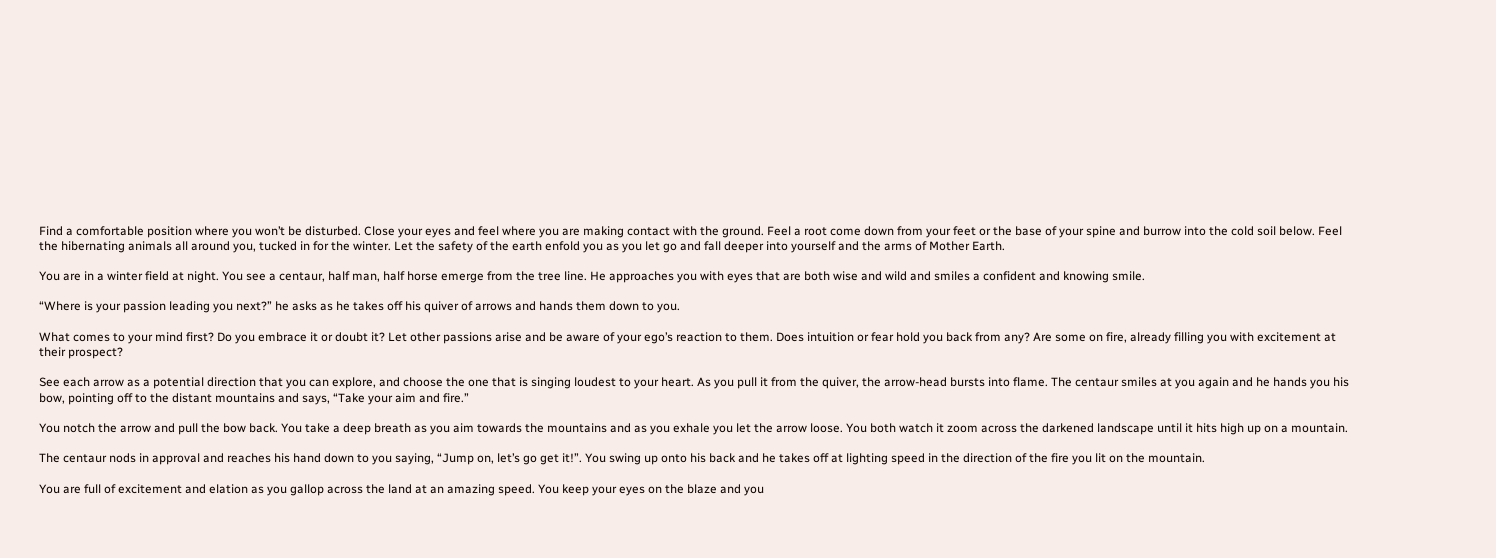Find a comfortable position where you won’t be disturbed. Close your eyes and feel where you are making contact with the ground. Feel a root come down from your feet or the base of your spine and burrow into the cold soil below. Feel the hibernating animals all around you, tucked in for the winter. Let the safety of the earth enfold you as you let go and fall deeper into yourself and the arms of Mother Earth.

You are in a winter field at night. You see a centaur, half man, half horse emerge from the tree line. He approaches you with eyes that are both wise and wild and smiles a confident and knowing smile.

“Where is your passion leading you next?” he asks as he takes off his quiver of arrows and hands them down to you.

What comes to your mind first? Do you embrace it or doubt it? Let other passions arise and be aware of your ego’s reaction to them. Does intuition or fear hold you back from any? Are some on fire, already filling you with excitement at their prospect?

See each arrow as a potential direction that you can explore, and choose the one that is singing loudest to your heart. As you pull it from the quiver, the arrow-head bursts into flame. The centaur smiles at you again and he hands you his bow, pointing off to the distant mountains and says, “Take your aim and fire.”

You notch the arrow and pull the bow back. You take a deep breath as you aim towards the mountains and as you exhale you let the arrow loose. You both watch it zoom across the darkened landscape until it hits high up on a mountain.

The centaur nods in approval and reaches his hand down to you saying, “Jump on, let’s go get it!”. You swing up onto his back and he takes off at lighting speed in the direction of the fire you lit on the mountain.

You are full of excitement and elation as you gallop across the land at an amazing speed. You keep your eyes on the blaze and you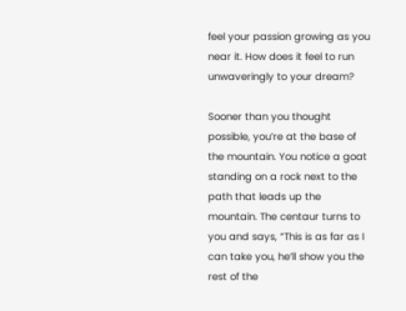feel your passion growing as you near it. How does it feel to run unwaveringly to your dream?

Sooner than you thought possible, you’re at the base of the mountain. You notice a goat standing on a rock next to the path that leads up the mountain. The centaur turns to you and says, “This is as far as I can take you, he’ll show you the rest of the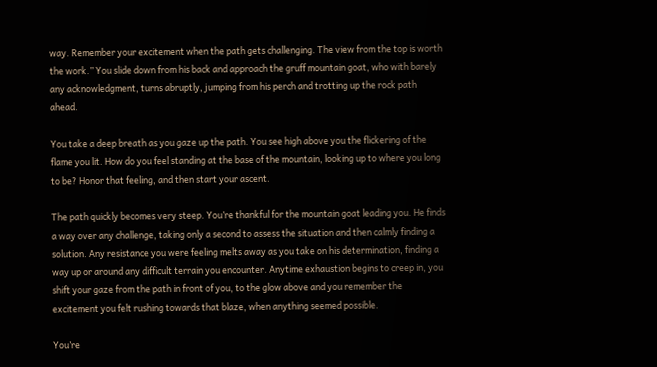way. Remember your excitement when the path gets challenging. The view from the top is worth the work.” You slide down from his back and approach the gruff mountain goat, who with barely any acknowledgment, turns abruptly, jumping from his perch and trotting up the rock path ahead.

You take a deep breath as you gaze up the path. You see high above you the flickering of the flame you lit. How do you feel standing at the base of the mountain, looking up to where you long to be? Honor that feeling, and then start your ascent.

The path quickly becomes very steep. You’re thankful for the mountain goat leading you. He finds a way over any challenge, taking only a second to assess the situation and then calmly finding a solution. Any resistance you were feeling melts away as you take on his determination, finding a way up or around any difficult terrain you encounter. Anytime exhaustion begins to creep in, you shift your gaze from the path in front of you, to the glow above and you remember the excitement you felt rushing towards that blaze, when anything seemed possible.

You’re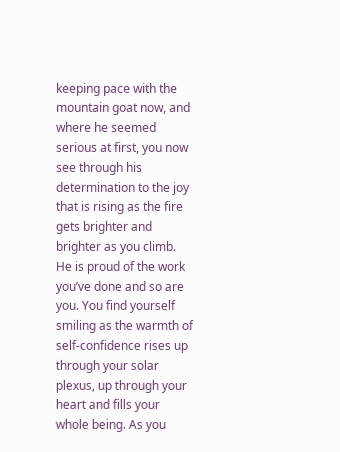keeping pace with the mountain goat now, and where he seemed serious at first, you now see through his determination to the joy that is rising as the fire gets brighter and brighter as you climb. He is proud of the work you’ve done and so are you. You find yourself smiling as the warmth of self-confidence rises up through your solar plexus, up through your heart and fills your whole being. As you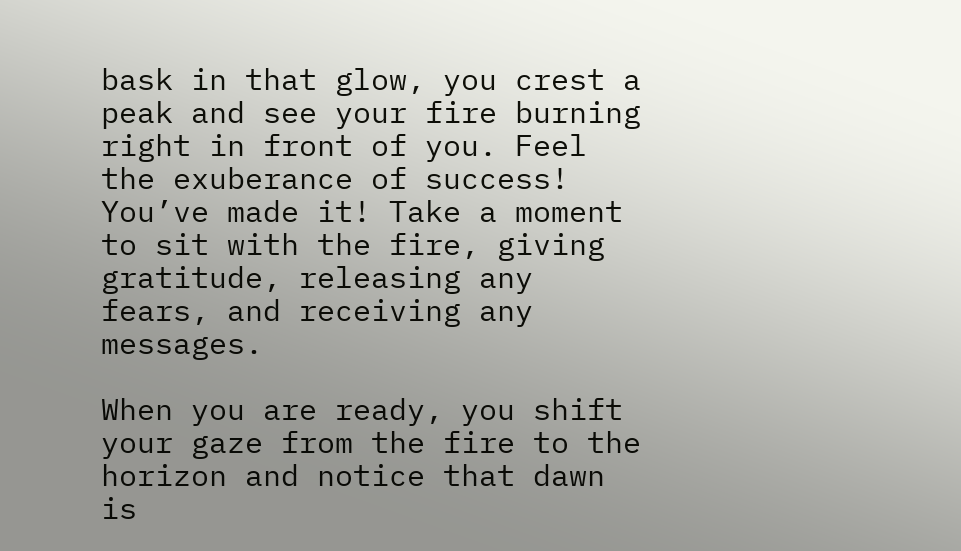bask in that glow, you crest a peak and see your fire burning right in front of you. Feel the exuberance of success! You’ve made it! Take a moment to sit with the fire, giving gratitude, releasing any fears, and receiving any messages.

When you are ready, you shift your gaze from the fire to the horizon and notice that dawn is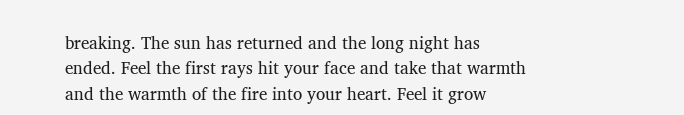breaking. The sun has returned and the long night has ended. Feel the first rays hit your face and take that warmth and the warmth of the fire into your heart. Feel it grow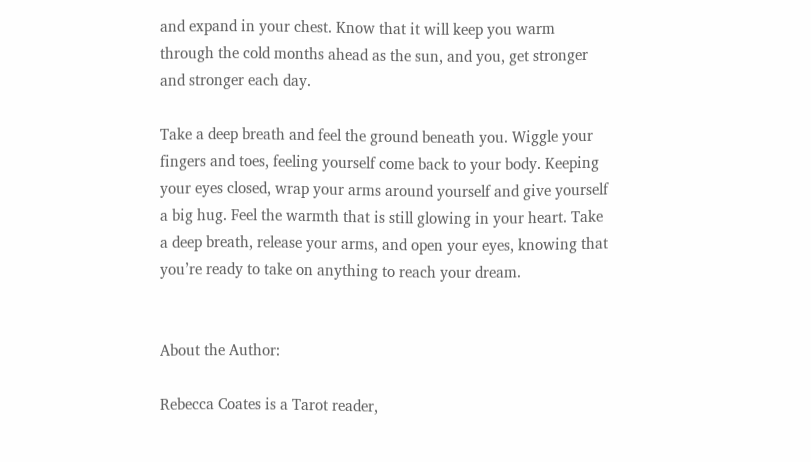and expand in your chest. Know that it will keep you warm through the cold months ahead as the sun, and you, get stronger and stronger each day.

Take a deep breath and feel the ground beneath you. Wiggle your fingers and toes, feeling yourself come back to your body. Keeping your eyes closed, wrap your arms around yourself and give yourself a big hug. Feel the warmth that is still glowing in your heart. Take a deep breath, release your arms, and open your eyes, knowing that you’re ready to take on anything to reach your dream.


About the Author:

Rebecca Coates is a Tarot reader,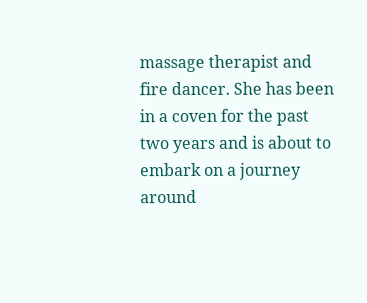massage therapist and fire dancer. She has been in a coven for the past two years and is about to embark on a journey around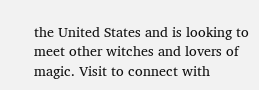the United States and is looking to meet other witches and lovers of magic. Visit to connect with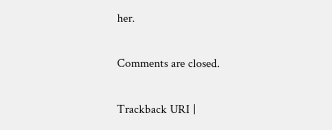her.

Comments are closed.

Trackback URI |